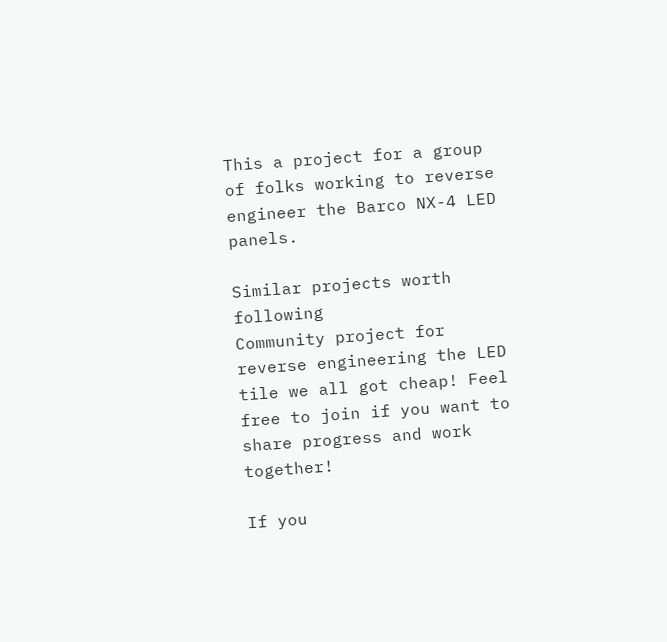This a project for a group of folks working to reverse engineer the Barco NX-4 LED panels.

Similar projects worth following
Community project for reverse engineering the LED tile we all got cheap! Feel free to join if you want to share progress and work together!

If you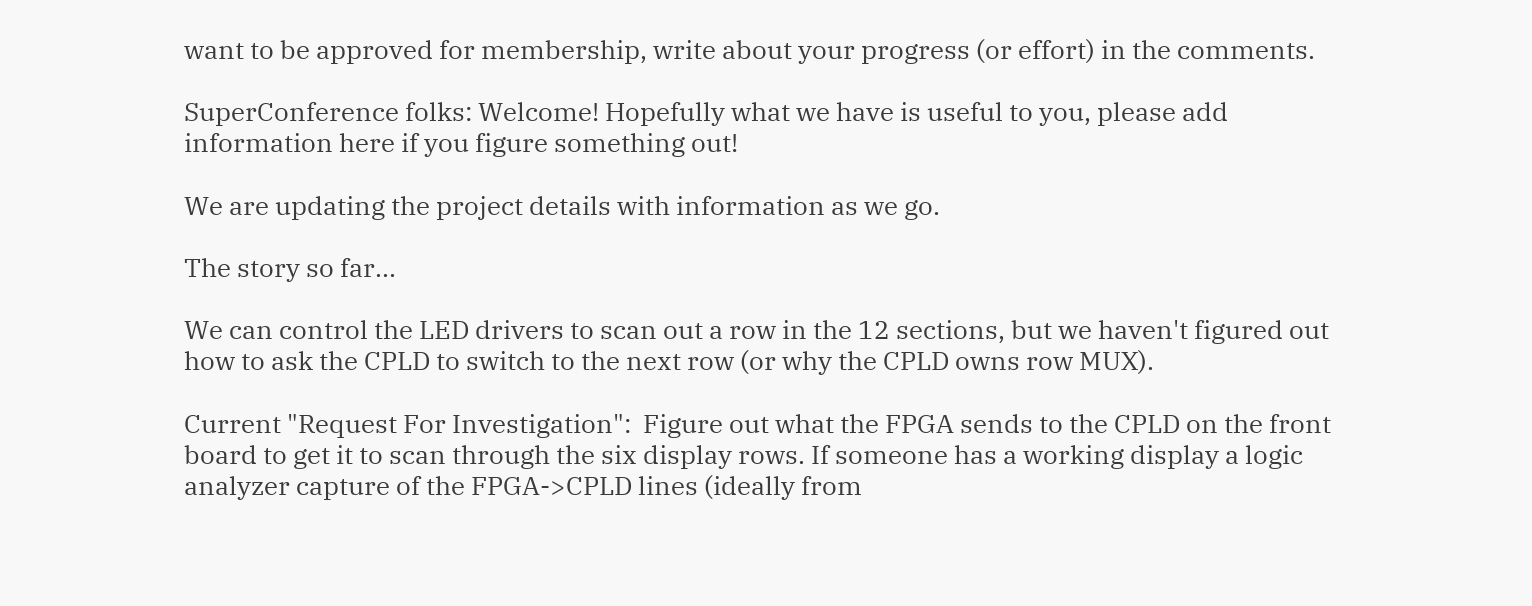want to be approved for membership, write about your progress (or effort) in the comments.

SuperConference folks: Welcome! Hopefully what we have is useful to you, please add information here if you figure something out!

We are updating the project details with information as we go.

The story so far...

We can control the LED drivers to scan out a row in the 12 sections, but we haven't figured out how to ask the CPLD to switch to the next row (or why the CPLD owns row MUX).

Current "Request For Investigation":  Figure out what the FPGA sends to the CPLD on the front board to get it to scan through the six display rows. If someone has a working display a logic analyzer capture of the FPGA->CPLD lines (ideally from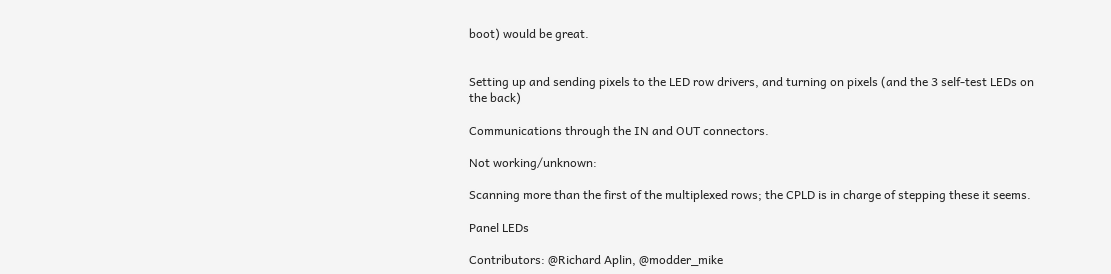boot) would be great.


Setting up and sending pixels to the LED row drivers, and turning on pixels (and the 3 self-test LEDs on the back)

Communications through the IN and OUT connectors.

Not working/unknown:

Scanning more than the first of the multiplexed rows; the CPLD is in charge of stepping these it seems.

Panel LEDs

Contributors: @Richard Aplin, @modder_mike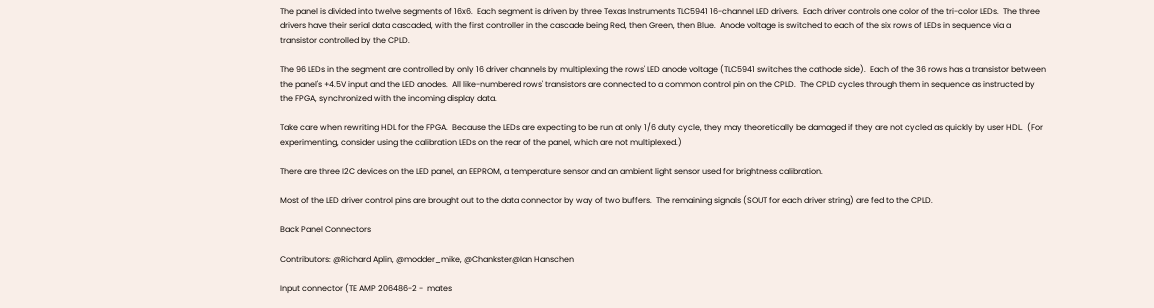The panel is divided into twelve segments of 16x6.  Each segment is driven by three Texas Instruments TLC5941 16-channel LED drivers.  Each driver controls one color of the tri-color LEDs.  The three drivers have their serial data cascaded, with the first controller in the cascade being Red, then Green, then Blue.  Anode voltage is switched to each of the six rows of LEDs in sequence via a transistor controlled by the CPLD.

The 96 LEDs in the segment are controlled by only 16 driver channels by multiplexing the rows' LED anode voltage (TLC5941 switches the cathode side).  Each of the 36 rows has a transistor between the panel's +4.5V input and the LED anodes.  All like-numbered rows' transistors are connected to a common control pin on the CPLD.  The CPLD cycles through them in sequence as instructed by the FPGA, synchronized with the incoming display data.

Take care when rewriting HDL for the FPGA.  Because the LEDs are expecting to be run at only 1/6 duty cycle, they may theoretically be damaged if they are not cycled as quickly by user HDL.  (For experimenting, consider using the calibration LEDs on the rear of the panel, which are not multiplexed.)

There are three I2C devices on the LED panel, an EEPROM, a temperature sensor and an ambient light sensor used for brightness calibration.

Most of the LED driver control pins are brought out to the data connector by way of two buffers.  The remaining signals (SOUT for each driver string) are fed to the CPLD.

Back Panel Connectors

Contributors: @Richard Aplin, @modder_mike, @Chankster@Ian Hanschen

Input connector (TE AMP 206486-2 -  mates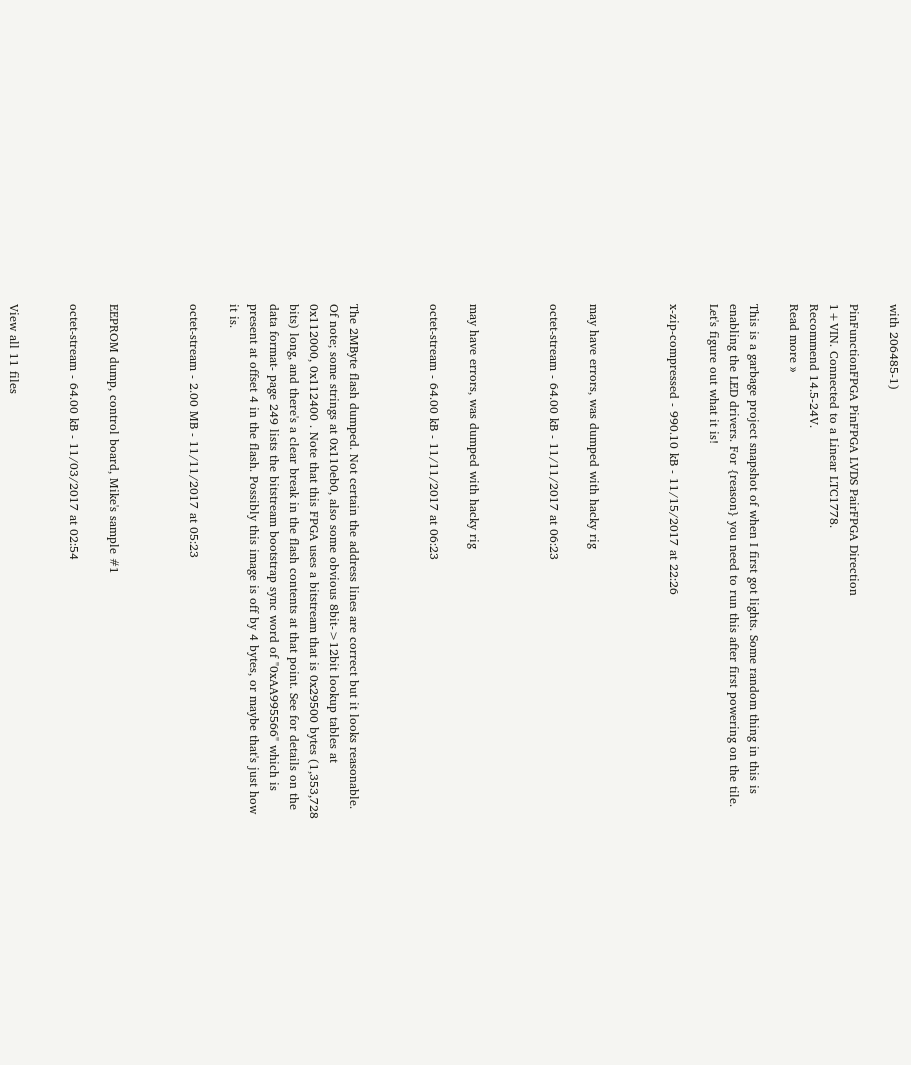with 206485-1)

PinFunctionFPGA PinFPGA LVDS PairFPGA Direction
1+VIN. Connected to a Linear LTC1778.
Recommend 14.5-24V.
Read more »

This is a garbage project snapshot of when I first got lights. Some random thing in this is enabling the LED drivers. For {reason} you need to run this after first powering on the tile. Let's figure out what it is!

x-zip-compressed - 990.10 kB - 11/15/2017 at 22:26



may have errors, was dumped with hacky rig

octet-stream - 64.00 kB - 11/11/2017 at 06:23



may have errors, was dumped with hacky rig

octet-stream - 64.00 kB - 11/11/2017 at 06:23



The 2MByte flash dumped. Not certain the address lines are correct but it looks reasonable. Of note; some strings at 0x110eb0, also some obvious 8bit->12bit lookup tables at 0x112000, 0x112400 . Note that this FPGA uses a bitstream that is 0x29500 bytes (1,353,728 bits) long, and there's a clear break in the flash contents at that point. See for details on the data format- page 249 lists the bitstream bootstrap sync word of "0xAA995566" which is present at offset 4 in the flash. Possibly this image is off by 4 bytes, or maybe that's just how it is.

octet-stream - 2.00 MB - 11/11/2017 at 05:23



EEPROM dump, control board, Mike's sample #1

octet-stream - 64.00 kB - 11/03/2017 at 02:54


View all 11 files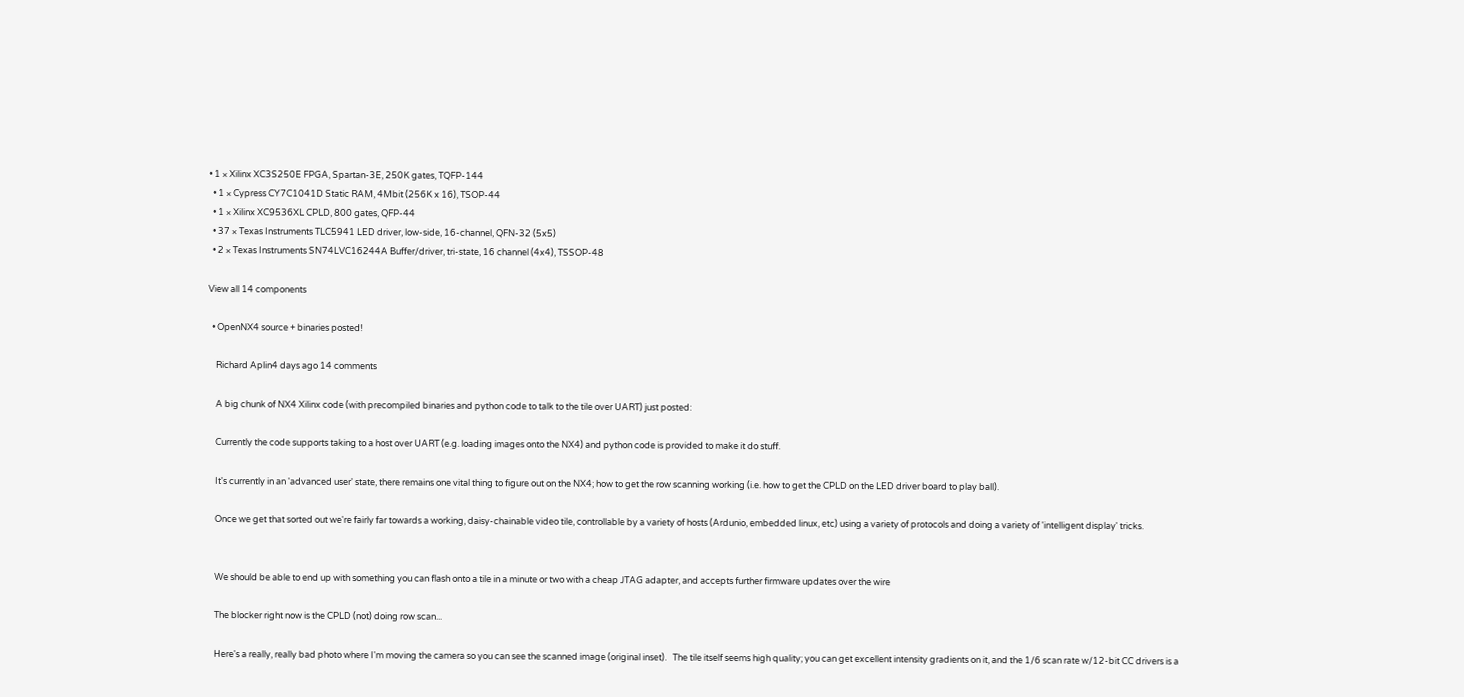• 1 × Xilinx XC3S250E FPGA, Spartan-3E, 250K gates, TQFP-144
  • 1 × Cypress CY7C1041D Static RAM, 4Mbit (256K x 16), TSOP-44
  • 1 × Xilinx XC9536XL CPLD, 800 gates, QFP-44
  • 37 × Texas Instruments TLC5941 LED driver, low-side, 16-channel, QFN-32 (5x5)
  • 2 × Texas Instruments SN74LVC16244A Buffer/driver, tri-state, 16 channel (4x4), TSSOP-48

View all 14 components

  • OpenNX4 source + binaries posted!

    Richard Aplin4 days ago 14 comments

    A big chunk of NX4 Xilinx code (with precompiled binaries and python code to talk to the tile over UART) just posted:

    Currently the code supports taking to a host over UART (e.g. loading images onto the NX4) and python code is provided to make it do stuff.

    It's currently in an 'advanced user' state, there remains one vital thing to figure out on the NX4; how to get the row scanning working (i.e. how to get the CPLD on the LED driver board to play ball).

    Once we get that sorted out we're fairly far towards a working, daisy-chainable video tile, controllable by a variety of hosts (Ardunio, embedded linux, etc) using a variety of protocols and doing a variety of 'intelligent display' tricks.


    We should be able to end up with something you can flash onto a tile in a minute or two with a cheap JTAG adapter, and accepts further firmware updates over the wire

    The blocker right now is the CPLD (not) doing row scan...

    Here's a really, really bad photo where I'm moving the camera so you can see the scanned image (original inset).   The tile itself seems high quality; you can get excellent intensity gradients on it, and the 1/6 scan rate w/12-bit CC drivers is a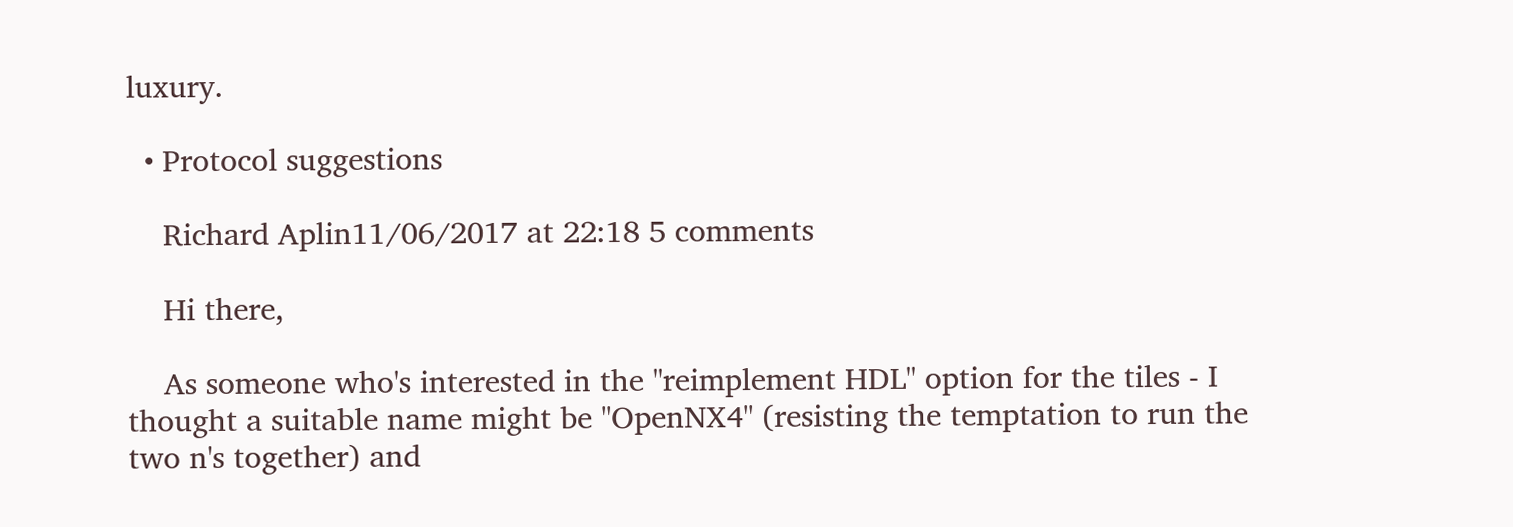luxury.

  • Protocol suggestions

    Richard Aplin11/06/2017 at 22:18 5 comments

    Hi there,

    As someone who's interested in the "reimplement HDL" option for the tiles - I thought a suitable name might be "OpenNX4" (resisting the temptation to run the two n's together) and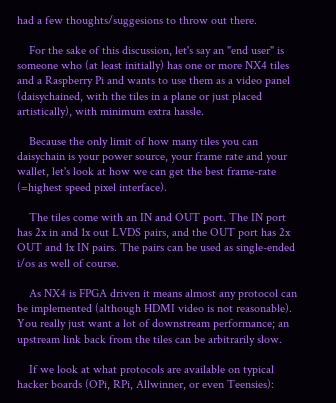had a few thoughts/suggesions to throw out there.

    For the sake of this discussion, let's say an "end user" is someone who (at least initially) has one or more NX4 tiles and a Raspberry Pi and wants to use them as a video panel (daisychained, with the tiles in a plane or just placed artistically), with minimum extra hassle.

    Because the only limit of how many tiles you can daisychain is your power source, your frame rate and your wallet, let's look at how we can get the best frame-rate (=highest speed pixel interface).

    The tiles come with an IN and OUT port. The IN port has 2x in and 1x out LVDS pairs, and the OUT port has 2x OUT and 1x IN pairs. The pairs can be used as single-ended i/os as well of course.

    As NX4 is FPGA driven it means almost any protocol can be implemented (although HDMI video is not reasonable). You really just want a lot of downstream performance; an upstream link back from the tiles can be arbitrarily slow.

    If we look at what protocols are available on typical hacker boards (OPi, RPi, Allwinner, or even Teensies):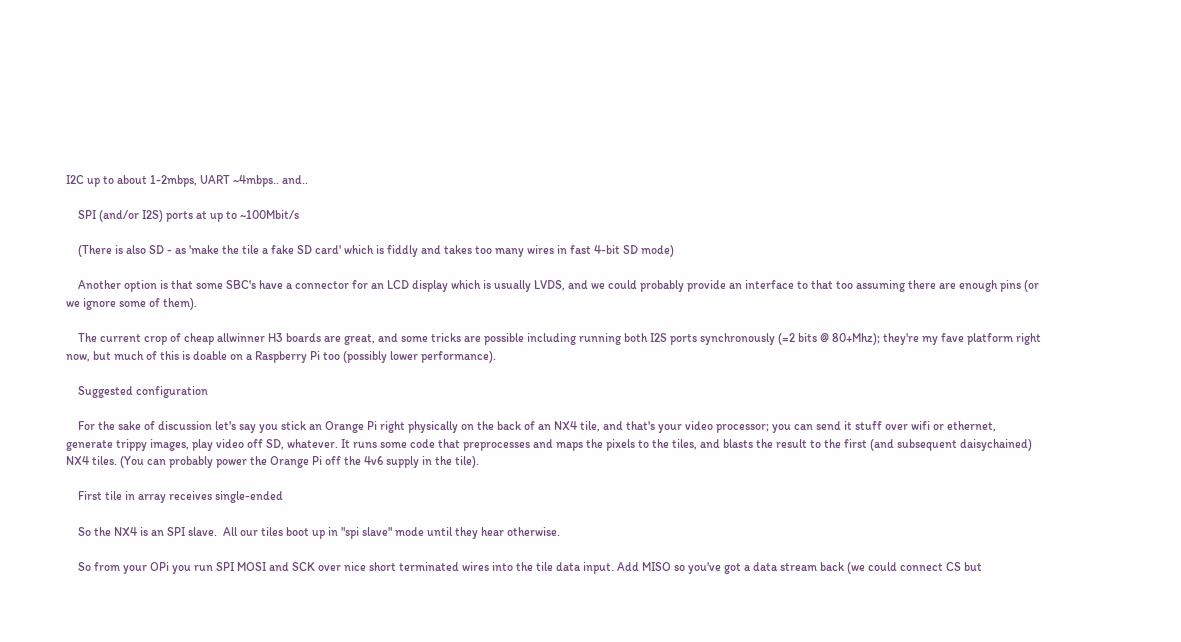I2C up to about 1-2mbps, UART ~4mbps.. and..

    SPI (and/or I2S) ports at up to ~100Mbit/s

    (There is also SD - as 'make the tile a fake SD card' which is fiddly and takes too many wires in fast 4-bit SD mode)

    Another option is that some SBC's have a connector for an LCD display which is usually LVDS, and we could probably provide an interface to that too assuming there are enough pins (or we ignore some of them).

    The current crop of cheap allwinner H3 boards are great, and some tricks are possible including running both I2S ports synchronously (=2 bits @ 80+Mhz); they're my fave platform right now, but much of this is doable on a Raspberry Pi too (possibly lower performance).

    Suggested configuration

    For the sake of discussion let's say you stick an Orange Pi right physically on the back of an NX4 tile, and that's your video processor; you can send it stuff over wifi or ethernet, generate trippy images, play video off SD, whatever. It runs some code that preprocesses and maps the pixels to the tiles, and blasts the result to the first (and subsequent daisychained) NX4 tiles. (You can probably power the Orange Pi off the 4v6 supply in the tile).

    First tile in array receives single-ended

    So the NX4 is an SPI slave.  All our tiles boot up in "spi slave" mode until they hear otherwise.

    So from your OPi you run SPI MOSI and SCK over nice short terminated wires into the tile data input. Add MISO so you've got a data stream back (we could connect CS but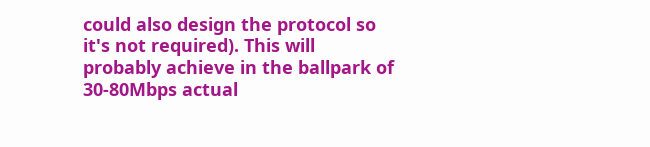could also design the protocol so it's not required). This will probably achieve in the ballpark of 30-80Mbps actual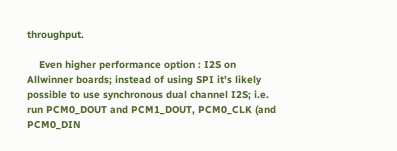throughput.

    Even higher performance option : I2S on Allwinner boards; instead of using SPI it's likely possible to use synchronous dual channel I2S; i.e. run PCM0_DOUT and PCM1_DOUT, PCM0_CLK (and PCM0_DIN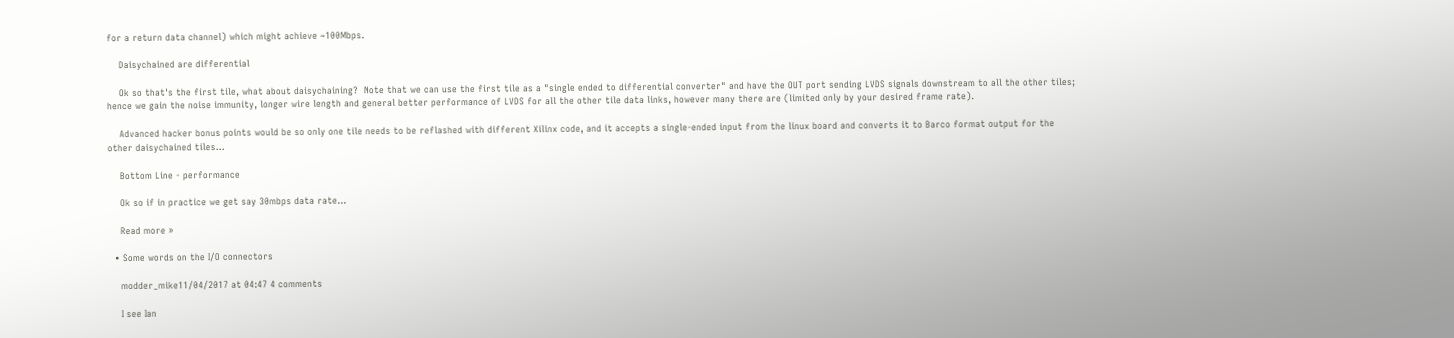for a return data channel) which might achieve ~100Mbps.

    Daisychained are differential

    Ok so that's the first tile, what about daisychaining?  Note that we can use the first tile as a "single ended to differential converter" and have the OUT port sending LVDS signals downstream to all the other tiles; hence we gain the noise immunity, longer wire length and general better performance of LVDS for all the other tile data links, however many there are (limited only by your desired frame rate).

    Advanced hacker bonus points would be so only one tile needs to be reflashed with different Xilinx code, and it accepts a single-ended input from the linux board and converts it to Barco format output for the other daisychained tiles...

    Bottom Line - performance

    Ok so if in practice we get say 30mbps data rate...

    Read more »

  • Some words on the I/O connectors

    modder_mike11/04/2017 at 04:47 4 comments

    I see Ian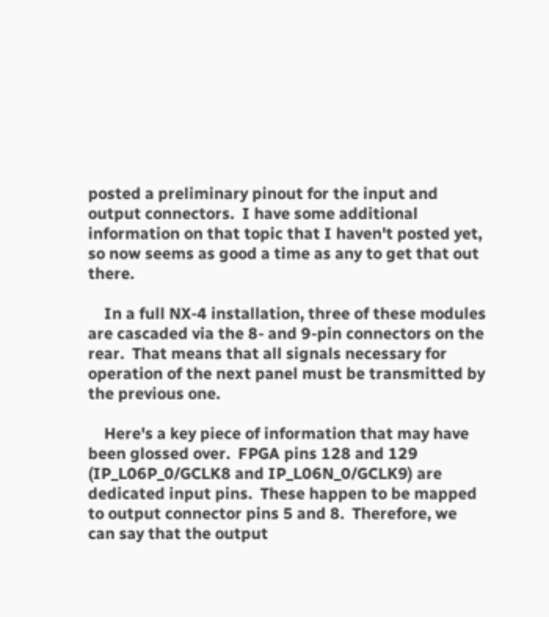posted a preliminary pinout for the input and output connectors.  I have some additional information on that topic that I haven't posted yet, so now seems as good a time as any to get that out there.

    In a full NX-4 installation, three of these modules are cascaded via the 8- and 9-pin connectors on the rear.  That means that all signals necessary for operation of the next panel must be transmitted by the previous one.

    Here's a key piece of information that may have been glossed over.  FPGA pins 128 and 129 (IP_L06P_0/GCLK8 and IP_L06N_0/GCLK9) are dedicated input pins.  These happen to be mapped to output connector pins 5 and 8.  Therefore, we can say that the output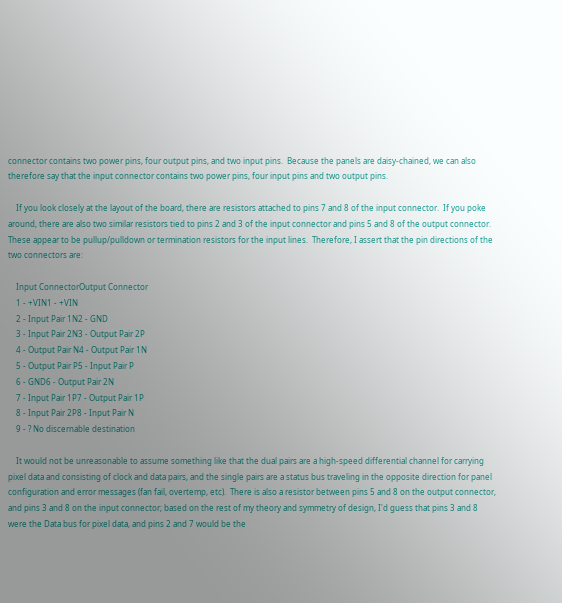connector contains two power pins, four output pins, and two input pins.  Because the panels are daisy-chained, we can also therefore say that the input connector contains two power pins, four input pins and two output pins.

    If you look closely at the layout of the board, there are resistors attached to pins 7 and 8 of the input connector.  If you poke around, there are also two similar resistors tied to pins 2 and 3 of the input connector and pins 5 and 8 of the output connector.  These appear to be pullup/pulldown or termination resistors for the input lines.  Therefore, I assert that the pin directions of the two connectors are:

    Input ConnectorOutput Connector
    1 - +VIN1 - +VIN
    2 - Input Pair 1N2 - GND
    3 - Input Pair 2N3 - Output Pair 2P
    4 - Output Pair N4 - Output Pair 1N
    5 - Output Pair P5 - Input Pair P
    6 - GND6 - Output Pair 2N
    7 - Input Pair 1P7 - Output Pair 1P
    8 - Input Pair 2P8 - Input Pair N
    9 - ? No discernable destination

    It would not be unreasonable to assume something like that the dual pairs are a high-speed differential channel for carrying pixel data and consisting of clock and data pairs, and the single pairs are a status bus traveling in the opposite direction for panel configuration and error messages (fan fail, overtemp, etc).  There is also a resistor between pins 5 and 8 on the output connector, and pins 3 and 8 on the input connector; based on the rest of my theory and symmetry of design, I'd guess that pins 3 and 8 were the Data bus for pixel data, and pins 2 and 7 would be the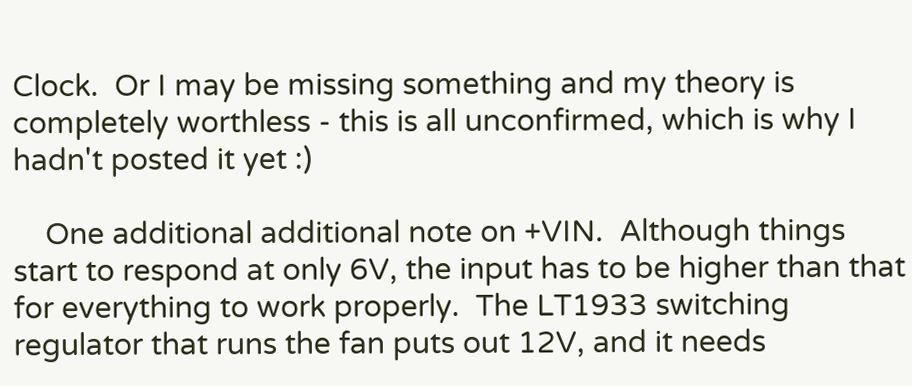Clock.  Or I may be missing something and my theory is completely worthless - this is all unconfirmed, which is why I hadn't posted it yet :)

    One additional additional note on +VIN.  Although things start to respond at only 6V, the input has to be higher than that for everything to work properly.  The LT1933 switching regulator that runs the fan puts out 12V, and it needs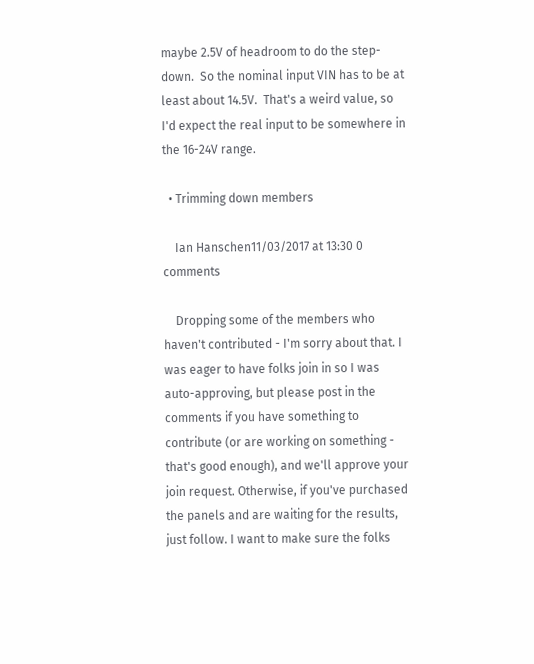maybe 2.5V of headroom to do the step-down.  So the nominal input VIN has to be at least about 14.5V.  That's a weird value, so I'd expect the real input to be somewhere in the 16-24V range.

  • Trimming down members

    Ian Hanschen11/03/2017 at 13:30 0 comments

    Dropping some of the members who haven't contributed - I'm sorry about that. I was eager to have folks join in so I was auto-approving, but please post in the comments if you have something to contribute (or are working on something - that's good enough), and we'll approve your join request. Otherwise, if you've purchased the panels and are waiting for the results, just follow. I want to make sure the folks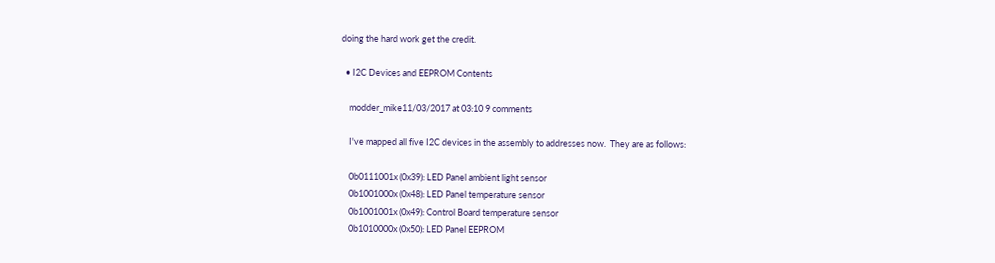doing the hard work get the credit.

  • I2C Devices and EEPROM Contents

    modder_mike11/03/2017 at 03:10 9 comments

    I've mapped all five I2C devices in the assembly to addresses now.  They are as follows:

    0b0111001x (0x39): LED Panel ambient light sensor
    0b1001000x (0x48): LED Panel temperature sensor
    0b1001001x (0x49): Control Board temperature sensor
    0b1010000x (0x50): LED Panel EEPROM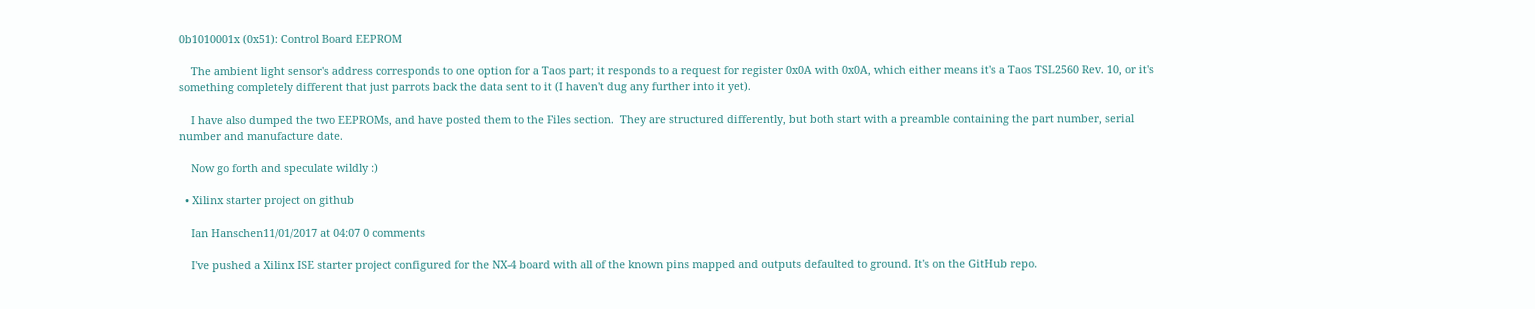0b1010001x (0x51): Control Board EEPROM

    The ambient light sensor's address corresponds to one option for a Taos part; it responds to a request for register 0x0A with 0x0A, which either means it's a Taos TSL2560 Rev. 10, or it's something completely different that just parrots back the data sent to it (I haven't dug any further into it yet).

    I have also dumped the two EEPROMs, and have posted them to the Files section.  They are structured differently, but both start with a preamble containing the part number, serial number and manufacture date.

    Now go forth and speculate wildly :)

  • Xilinx starter project on github

    Ian Hanschen11/01/2017 at 04:07 0 comments

    I've pushed a Xilinx ISE starter project configured for the NX-4 board with all of the known pins mapped and outputs defaulted to ground. It's on the GitHub repo.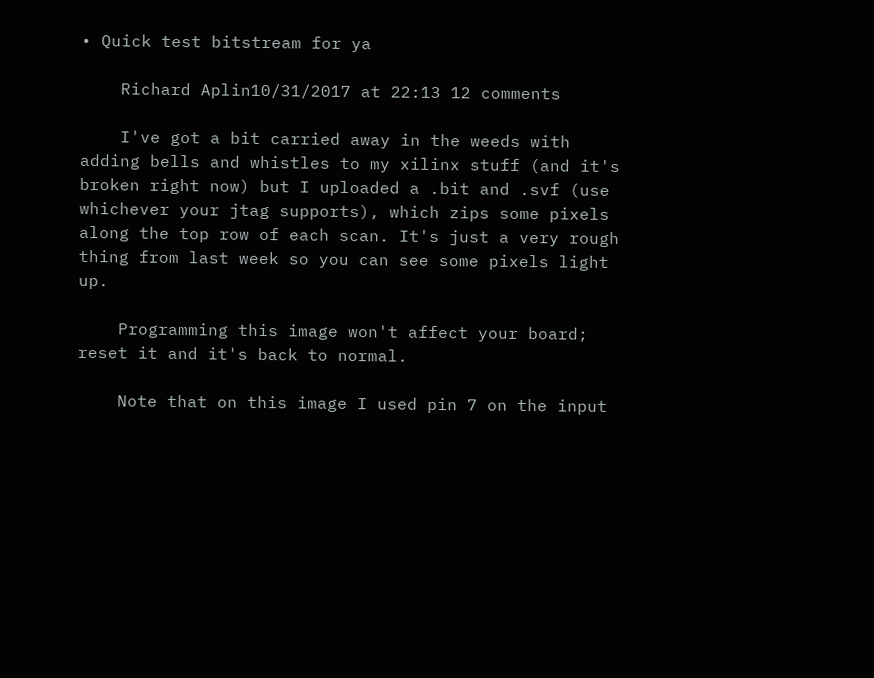• Quick test bitstream for ya

    Richard Aplin10/31/2017 at 22:13 12 comments

    I've got a bit carried away in the weeds with adding bells and whistles to my xilinx stuff (and it's broken right now) but I uploaded a .bit and .svf (use whichever your jtag supports), which zips some pixels along the top row of each scan. It's just a very rough thing from last week so you can see some pixels light up.

    Programming this image won't affect your board; reset it and it's back to normal.

    Note that on this image I used pin 7 on the input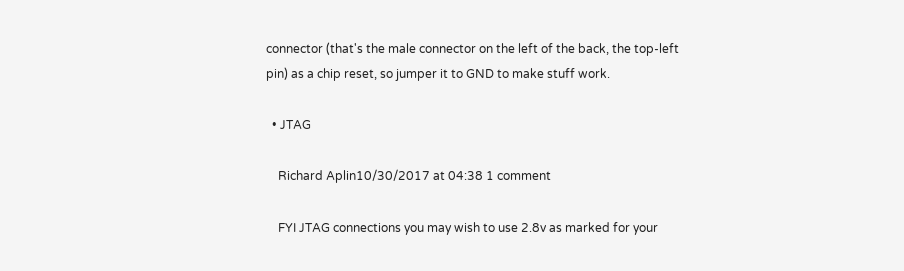connector (that's the male connector on the left of the back, the top-left pin) as a chip reset, so jumper it to GND to make stuff work.

  • JTAG

    Richard Aplin10/30/2017 at 04:38 1 comment

    FYI JTAG connections you may wish to use 2.8v as marked for your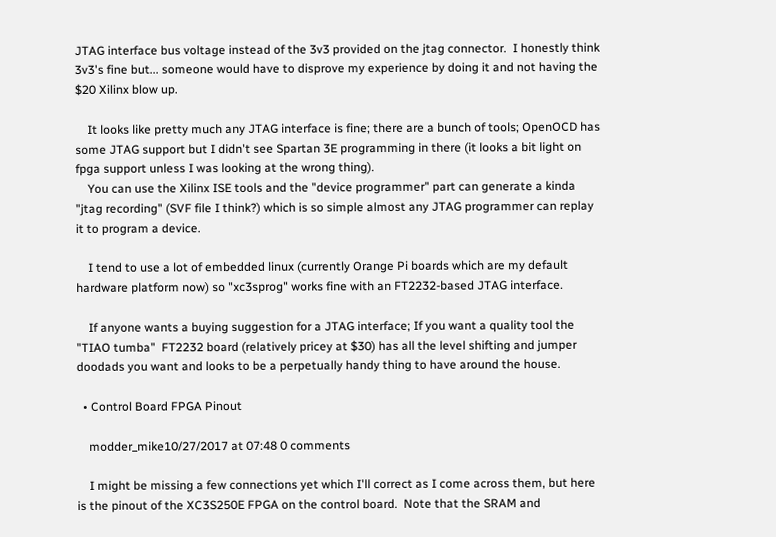JTAG interface bus voltage instead of the 3v3 provided on the jtag connector.  I honestly think 3v3's fine but... someone would have to disprove my experience by doing it and not having the $20 Xilinx blow up.

    It looks like pretty much any JTAG interface is fine; there are a bunch of tools; OpenOCD has some JTAG support but I didn't see Spartan 3E programming in there (it looks a bit light on fpga support unless I was looking at the wrong thing).
    You can use the Xilinx ISE tools and the "device programmer" part can generate a kinda "jtag recording" (SVF file I think?) which is so simple almost any JTAG programmer can replay it to program a device.

    I tend to use a lot of embedded linux (currently Orange Pi boards which are my default hardware platform now) so "xc3sprog" works fine with an FT2232-based JTAG interface.

    If anyone wants a buying suggestion for a JTAG interface; If you want a quality tool the "TIAO tumba"  FT2232 board (relatively pricey at $30) has all the level shifting and jumper doodads you want and looks to be a perpetually handy thing to have around the house.

  • Control Board FPGA Pinout

    modder_mike10/27/2017 at 07:48 0 comments

    I might be missing a few connections yet which I'll correct as I come across them, but here is the pinout of the XC3S250E FPGA on the control board.  Note that the SRAM and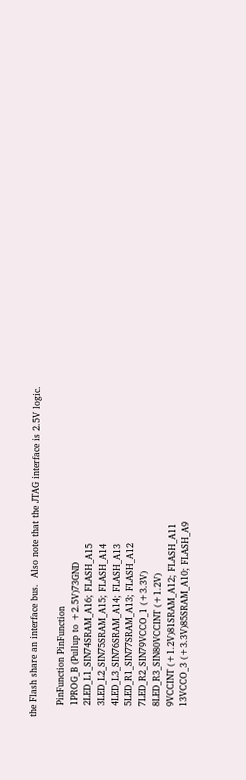the Flash share an interface bus.  Also note that the JTAG interface is 2.5V logic.

    PinFunction PinFunction
    1PROG_B (Pullup to +2.5V)73GND
    2LED_L1_SIN74SRAM_A16; FLASH_A15
    3LED_L2_SIN75SRAM_A15; FLASH_A14
    4LED_L3_SIN76SRAM_A14; FLASH_A13
    5LED_R1_SIN77SRAM_A13; FLASH_A12
    7LED_R2_SIN79VCCO_1 (+3.3V)
    8LED_R3_SIN80VCCINT (+1.2V)
    9VCCINT (+1.2V)81SRAM_A12; FLASH_A11
    13VCCO_3 (+3.3V)85SRAM_A10; FLASH_A9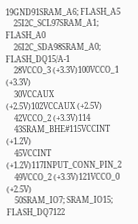19GND91SRAM_A6; FLASH_A5
    25I2C_SCL97SRAM_A1; FLASH_A0
    26I2C_SDA98SRAM_A0; FLASH_DQ15/A-1
    28VCCO_3 (+3.3V)100VCCO_1 (+3.3V)
    30VCCAUX (+2.5V)102VCCAUX (+2.5V)
    42VCCO_2 (+3.3V)114
    43SRAM_BHE#115VCCINT (+1.2V)
    45VCCINT (+1.2V)117INPUT_CONN_PIN_2
    49VCCO_2 (+3.3V)121VCCO_0 (+2.5V)
    50SRAM_IO7; SRAM_IO15; FLASH_DQ7122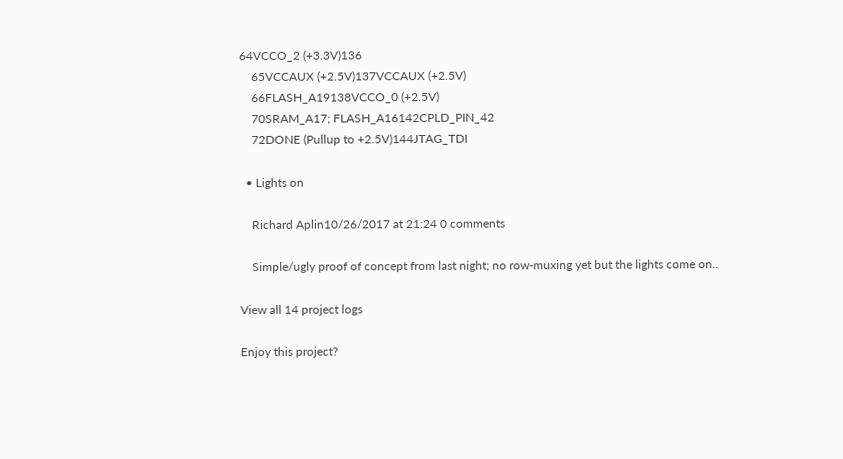64VCCO_2 (+3.3V)136
    65VCCAUX (+2.5V)137VCCAUX (+2.5V)
    66FLASH_A19138VCCO_0 (+2.5V)
    70SRAM_A17; FLASH_A16142CPLD_PIN_42
    72DONE (Pullup to +2.5V)144JTAG_TDI

  • Lights on

    Richard Aplin10/26/2017 at 21:24 0 comments

    Simple/ugly proof of concept from last night; no row-muxing yet but the lights come on..

View all 14 project logs

Enjoy this project?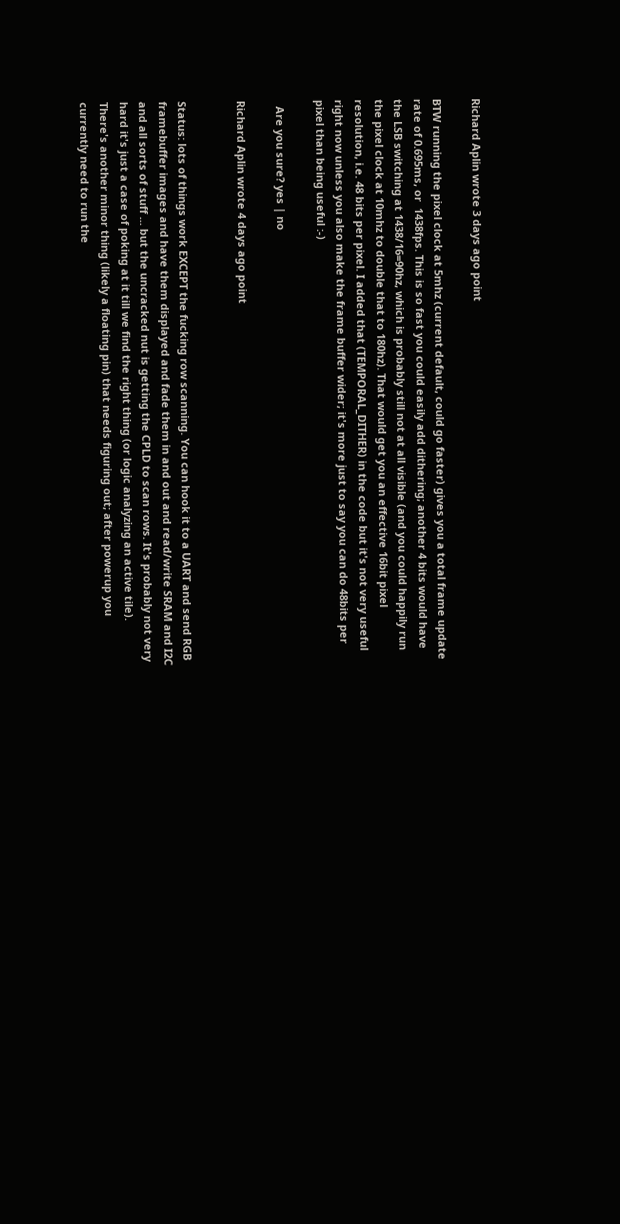Richard Aplin wrote 3 days ago point

BTW running the pixel clock at 5mhz (current default, could go faster) gives you a total frame update rate of 0.695ms, or  1438fps. This is so fast you could easily add dithering; another 4 bits would have the LSB switching at 1438/16=90hz, which is probably still not at all visible (and you could happily run the pixel clock at 10mhz to double that to 180hz). That would get you an effective 16bit pixel resolution, i.e. 48 bits per pixel. I added that (TEMPORAL_DITHER) in the code but it's not very useful right now unless you also make the frame buffer wider; it's more just to say you can do 48bits per pixel than being useful :-)

  Are you sure? yes | no

Richard Aplin wrote 4 days ago point


Status: lots of things work EXCEPT the fucking row scanning. You can hook it to a UART and send RGB framebuffer images and have them displayed and fade them in and out and read/write SRAM and I2C and all sorts of stuff ... but the uncracked nut is getting the CPLD to scan rows. It's probably not very hard it's just a case of poking at it till we find the right thing (or logic analyzing an active tile).  There's another minor thing (likely a floating pin) that needs figuring out; after powerup you currently need to run the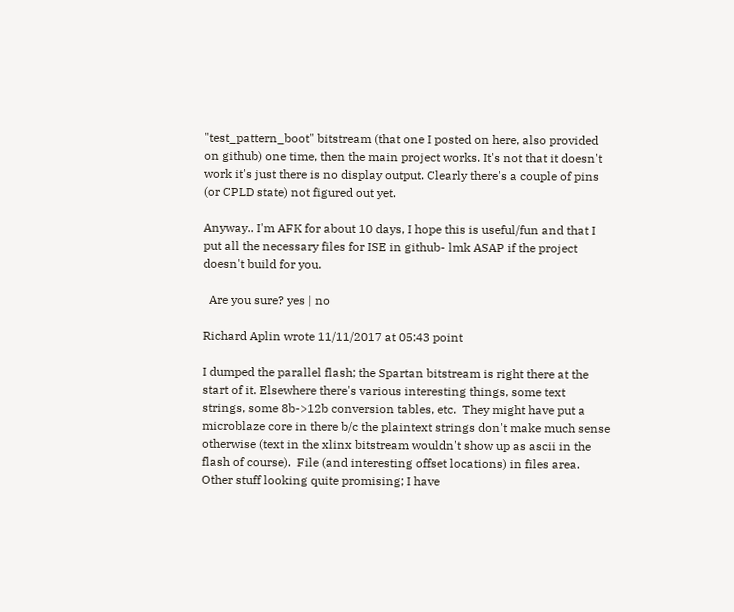"test_pattern_boot" bitstream (that one I posted on here, also provided on github) one time, then the main project works. It's not that it doesn't work it's just there is no display output. Clearly there's a couple of pins (or CPLD state) not figured out yet.

Anyway.. I'm AFK for about 10 days, I hope this is useful/fun and that I put all the necessary files for ISE in github- lmk ASAP if the project doesn't build for you.

  Are you sure? yes | no

Richard Aplin wrote 11/11/2017 at 05:43 point

I dumped the parallel flash; the Spartan bitstream is right there at the start of it. Elsewhere there's various interesting things, some text strings, some 8b->12b conversion tables, etc.  They might have put a microblaze core in there b/c the plaintext strings don't make much sense otherwise (text in the xlinx bitstream wouldn't show up as ascii in the flash of course).  File (and interesting offset locations) in files area.  Other stuff looking quite promising; I have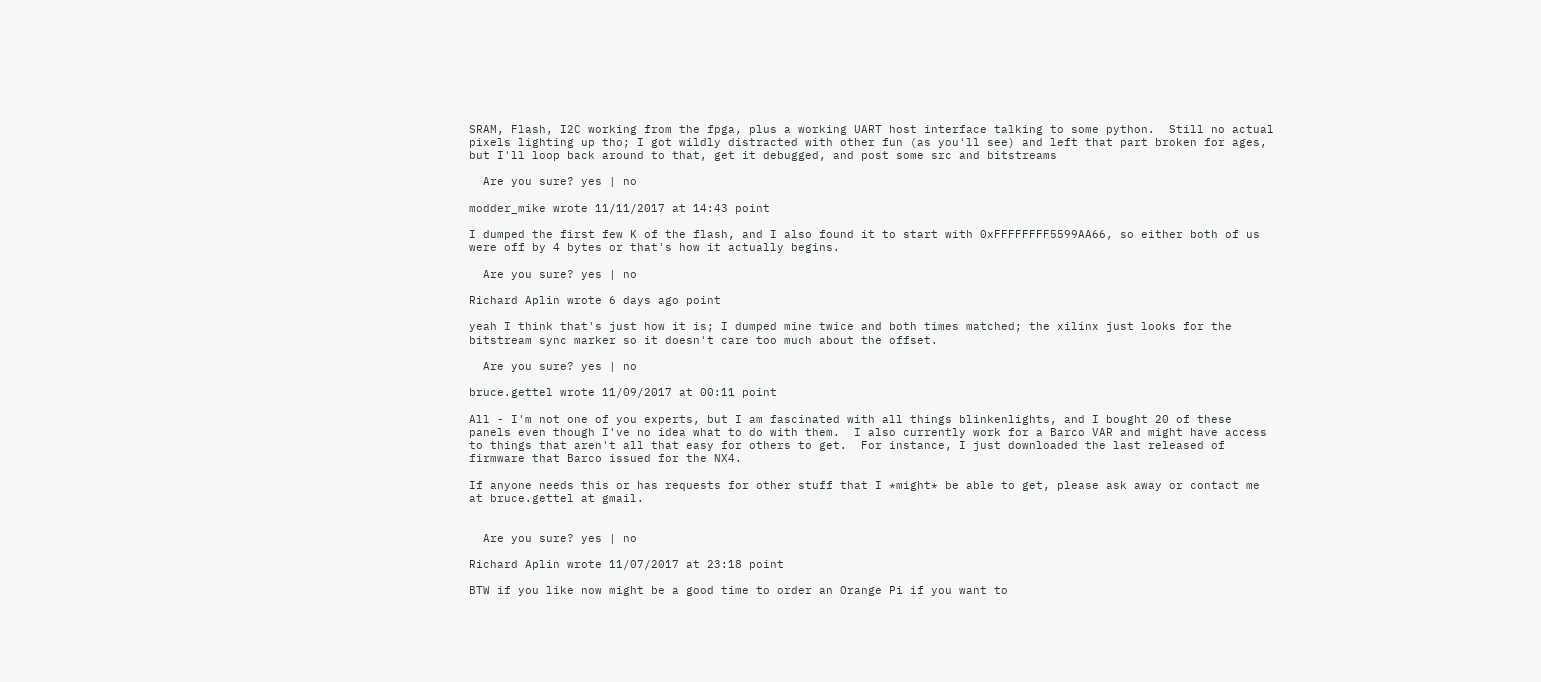SRAM, Flash, I2C working from the fpga, plus a working UART host interface talking to some python.  Still no actual pixels lighting up tho; I got wildly distracted with other fun (as you'll see) and left that part broken for ages, but I'll loop back around to that, get it debugged, and post some src and bitstreams

  Are you sure? yes | no

modder_mike wrote 11/11/2017 at 14:43 point

I dumped the first few K of the flash, and I also found it to start with 0xFFFFFFFF5599AA66, so either both of us were off by 4 bytes or that's how it actually begins.

  Are you sure? yes | no

Richard Aplin wrote 6 days ago point

yeah I think that's just how it is; I dumped mine twice and both times matched; the xilinx just looks for the bitstream sync marker so it doesn't care too much about the offset.

  Are you sure? yes | no

bruce.gettel wrote 11/09/2017 at 00:11 point

All - I'm not one of you experts, but I am fascinated with all things blinkenlights, and I bought 20 of these panels even though I've no idea what to do with them.  I also currently work for a Barco VAR and might have access to things that aren't all that easy for others to get.  For instance, I just downloaded the last released of firmware that Barco issued for the NX4.

If anyone needs this or has requests for other stuff that I *might* be able to get, please ask away or contact me at bruce.gettel at gmail.


  Are you sure? yes | no

Richard Aplin wrote 11/07/2017 at 23:18 point

BTW if you like now might be a good time to order an Orange Pi if you want to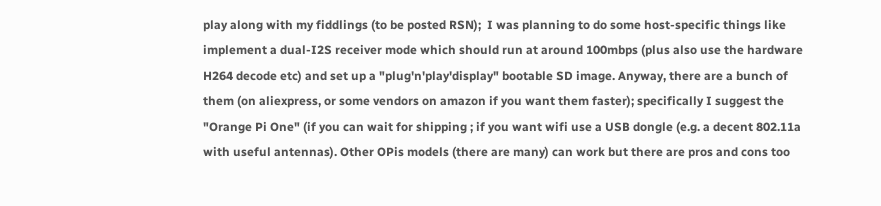play along with my fiddlings (to be posted RSN);  I was planning to do some host-specific things like implement a dual-I2S receiver mode which should run at around 100mbps (plus also use the hardware H264 decode etc) and set up a "plug'n'play'display" bootable SD image. Anyway, there are a bunch of them (on aliexpress, or some vendors on amazon if you want them faster); specifically I suggest the "Orange Pi One" (if you can wait for shipping ; if you want wifi use a USB dongle (e.g. a decent 802.11a with useful antennas). Other OPis models (there are many) can work but there are pros and cons too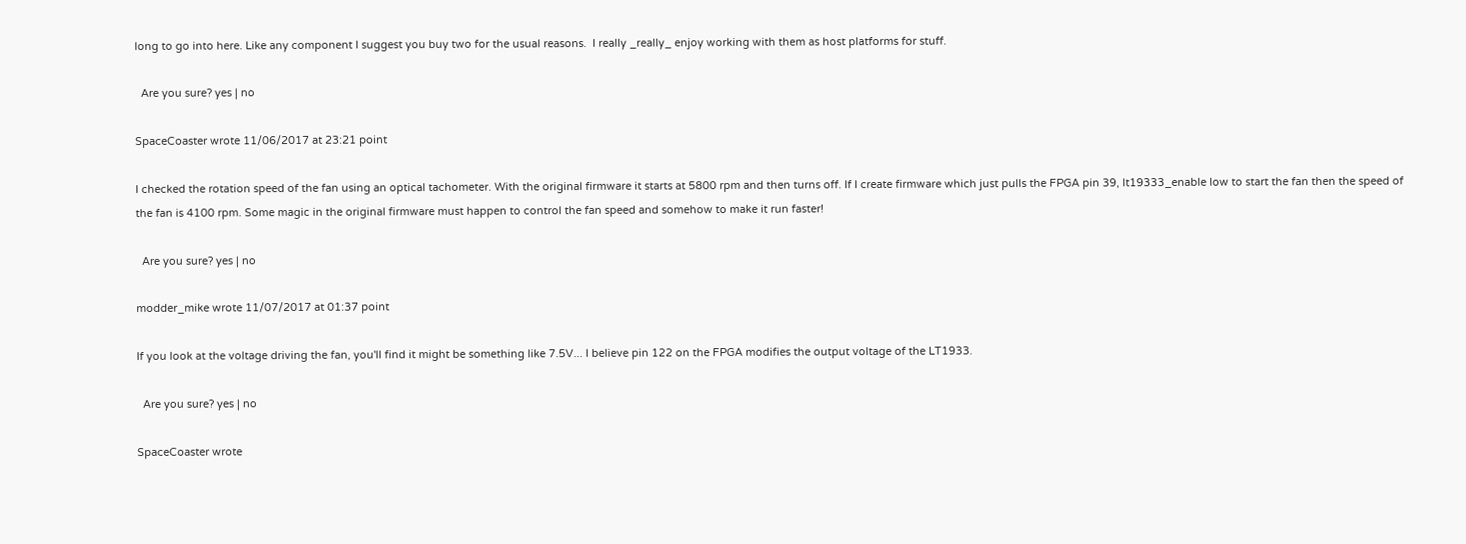long to go into here. Like any component I suggest you buy two for the usual reasons.  I really _really_ enjoy working with them as host platforms for stuff.

  Are you sure? yes | no

SpaceCoaster wrote 11/06/2017 at 23:21 point

I checked the rotation speed of the fan using an optical tachometer. With the original firmware it starts at 5800 rpm and then turns off. If I create firmware which just pulls the FPGA pin 39, lt19333_enable low to start the fan then the speed of the fan is 4100 rpm. Some magic in the original firmware must happen to control the fan speed and somehow to make it run faster!

  Are you sure? yes | no

modder_mike wrote 11/07/2017 at 01:37 point

If you look at the voltage driving the fan, you'll find it might be something like 7.5V... I believe pin 122 on the FPGA modifies the output voltage of the LT1933.

  Are you sure? yes | no

SpaceCoaster wrote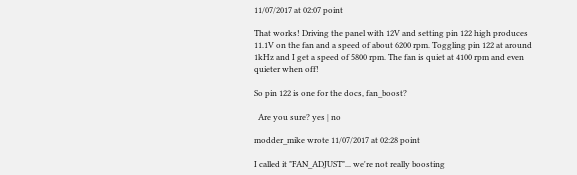11/07/2017 at 02:07 point

That works! Driving the panel with 12V and setting pin 122 high produces 11.1V on the fan and a speed of about 6200 rpm. Toggling pin 122 at around 1kHz and I get a speed of 5800 rpm. The fan is quiet at 4100 rpm and even quieter when off!

So pin 122 is one for the docs, fan_boost?

  Are you sure? yes | no

modder_mike wrote 11/07/2017 at 02:28 point

I called it "FAN_ADJUST"... we're not really boosting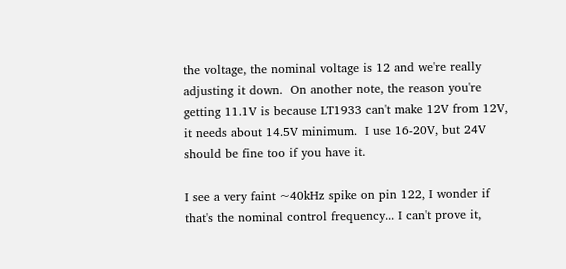the voltage, the nominal voltage is 12 and we're really adjusting it down.  On another note, the reason you're getting 11.1V is because LT1933 can't make 12V from 12V, it needs about 14.5V minimum.  I use 16-20V, but 24V should be fine too if you have it.

I see a very faint ~40kHz spike on pin 122, I wonder if that's the nominal control frequency... I can't prove it,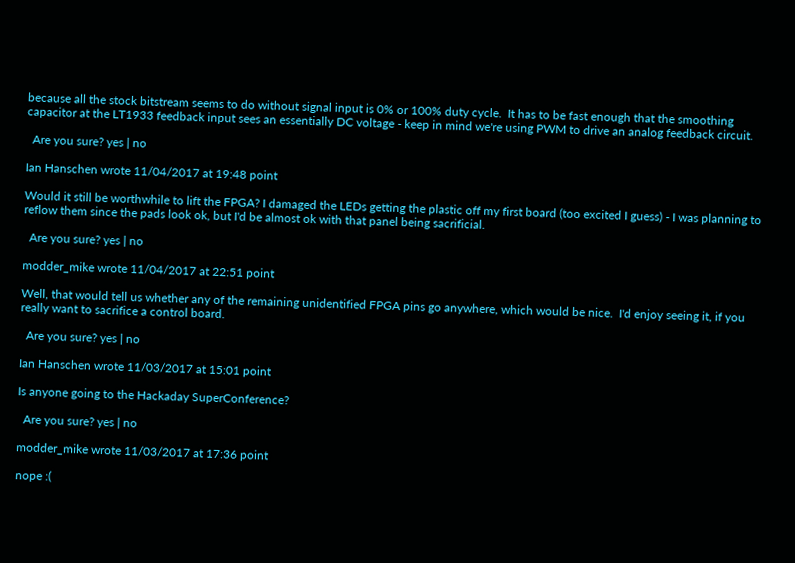because all the stock bitstream seems to do without signal input is 0% or 100% duty cycle.  It has to be fast enough that the smoothing capacitor at the LT1933 feedback input sees an essentially DC voltage - keep in mind we're using PWM to drive an analog feedback circuit.

  Are you sure? yes | no

Ian Hanschen wrote 11/04/2017 at 19:48 point

Would it still be worthwhile to lift the FPGA? I damaged the LEDs getting the plastic off my first board (too excited I guess) - I was planning to reflow them since the pads look ok, but I'd be almost ok with that panel being sacrificial.

  Are you sure? yes | no

modder_mike wrote 11/04/2017 at 22:51 point

Well, that would tell us whether any of the remaining unidentified FPGA pins go anywhere, which would be nice.  I'd enjoy seeing it, if you really want to sacrifice a control board.

  Are you sure? yes | no

Ian Hanschen wrote 11/03/2017 at 15:01 point

Is anyone going to the Hackaday SuperConference?

  Are you sure? yes | no

modder_mike wrote 11/03/2017 at 17:36 point

nope :(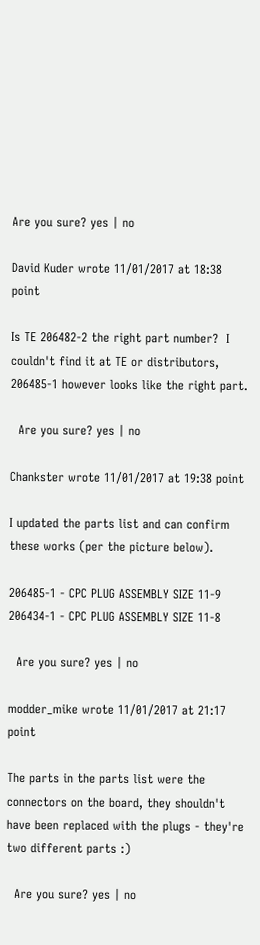Are you sure? yes | no

David Kuder wrote 11/01/2017 at 18:38 point

Is TE 206482-2 the right part number?  I couldn't find it at TE or distributors, 206485-1 however looks like the right part.

  Are you sure? yes | no

Chankster wrote 11/01/2017 at 19:38 point

I updated the parts list and can confirm these works (per the picture below).

206485-1 - CPC PLUG ASSEMBLY SIZE 11-9
206434-1 - CPC PLUG ASSEMBLY SIZE 11-8

  Are you sure? yes | no

modder_mike wrote 11/01/2017 at 21:17 point

The parts in the parts list were the connectors on the board, they shouldn't have been replaced with the plugs - they're two different parts :)

  Are you sure? yes | no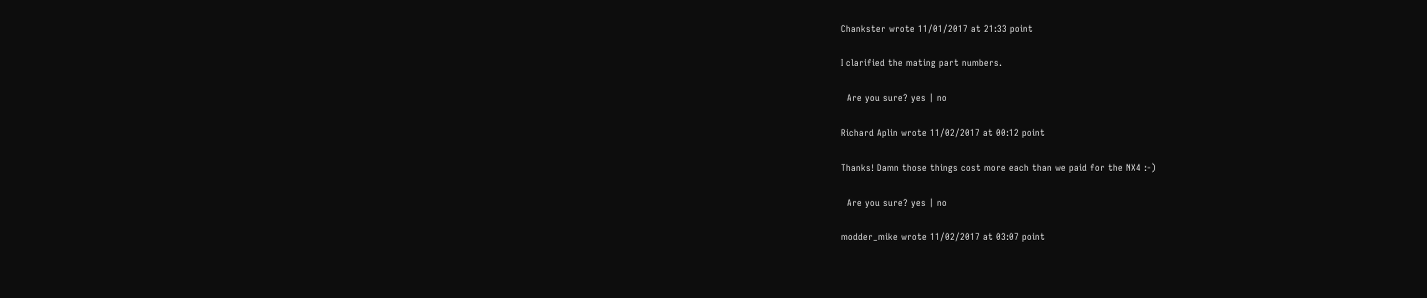Chankster wrote 11/01/2017 at 21:33 point

I clarified the mating part numbers.

  Are you sure? yes | no

Richard Aplin wrote 11/02/2017 at 00:12 point

Thanks! Damn those things cost more each than we paid for the NX4 :-)

  Are you sure? yes | no

modder_mike wrote 11/02/2017 at 03:07 point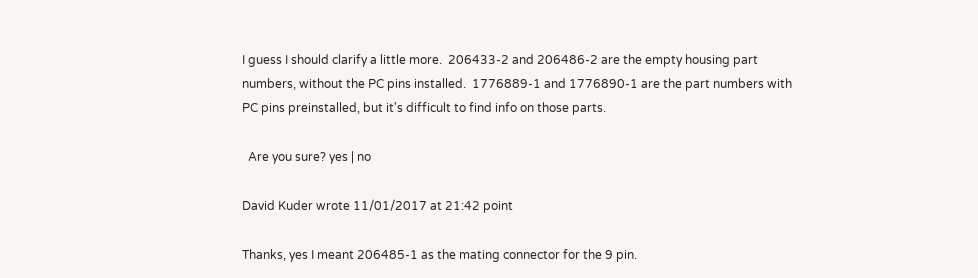I guess I should clarify a little more.  206433-2 and 206486-2 are the empty housing part numbers, without the PC pins installed.  1776889-1 and 1776890-1 are the part numbers with PC pins preinstalled, but it's difficult to find info on those parts.

  Are you sure? yes | no

David Kuder wrote 11/01/2017 at 21:42 point

Thanks, yes I meant 206485-1 as the mating connector for the 9 pin.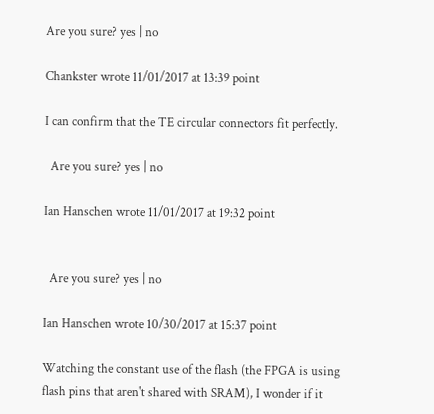Are you sure? yes | no

Chankster wrote 11/01/2017 at 13:39 point

I can confirm that the TE circular connectors fit perfectly.

  Are you sure? yes | no

Ian Hanschen wrote 11/01/2017 at 19:32 point


  Are you sure? yes | no

Ian Hanschen wrote 10/30/2017 at 15:37 point

Watching the constant use of the flash (the FPGA is using flash pins that aren't shared with SRAM), I wonder if it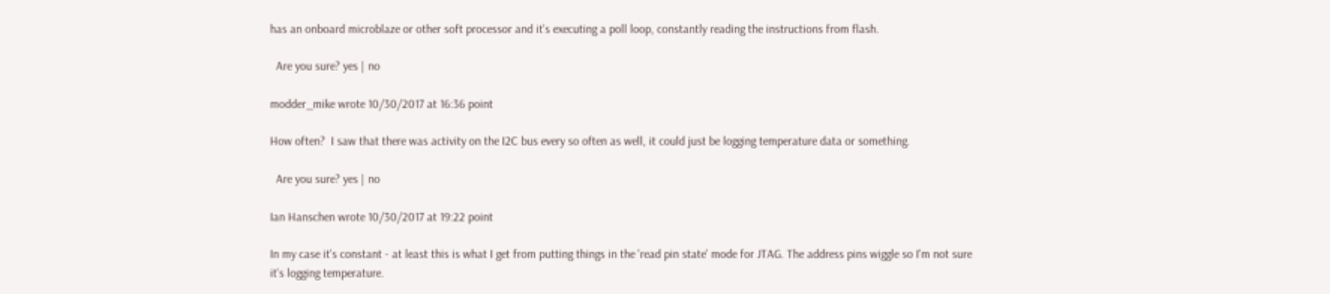has an onboard microblaze or other soft processor and it's executing a poll loop, constantly reading the instructions from flash.

  Are you sure? yes | no

modder_mike wrote 10/30/2017 at 16:36 point

How often?  I saw that there was activity on the I2C bus every so often as well, it could just be logging temperature data or something.

  Are you sure? yes | no

Ian Hanschen wrote 10/30/2017 at 19:22 point

In my case it's constant - at least this is what I get from putting things in the 'read pin state' mode for JTAG. The address pins wiggle so I'm not sure it's logging temperature.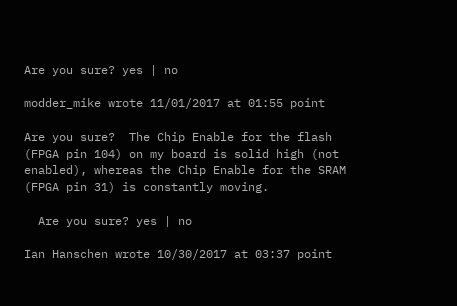Are you sure? yes | no

modder_mike wrote 11/01/2017 at 01:55 point

Are you sure?  The Chip Enable for the flash (FPGA pin 104) on my board is solid high (not enabled), whereas the Chip Enable for the SRAM (FPGA pin 31) is constantly moving.

  Are you sure? yes | no

Ian Hanschen wrote 10/30/2017 at 03:37 point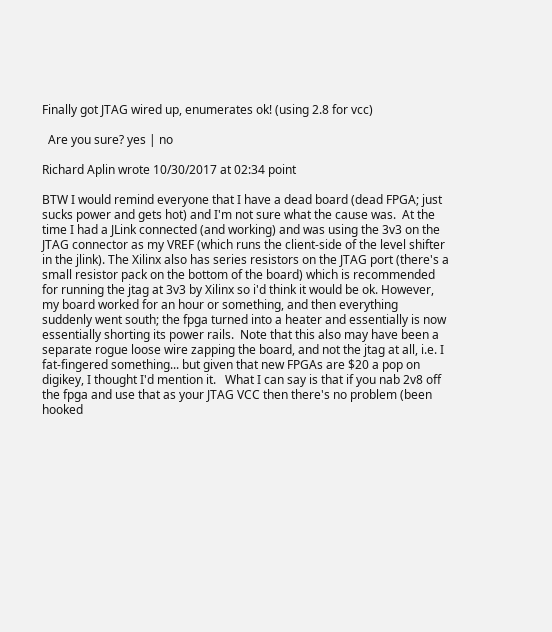Finally got JTAG wired up, enumerates ok! (using 2.8 for vcc)

  Are you sure? yes | no

Richard Aplin wrote 10/30/2017 at 02:34 point

BTW I would remind everyone that I have a dead board (dead FPGA; just sucks power and gets hot) and I'm not sure what the cause was.  At the time I had a JLink connected (and working) and was using the 3v3 on the JTAG connector as my VREF (which runs the client-side of the level shifter in the jlink). The Xilinx also has series resistors on the JTAG port (there's a small resistor pack on the bottom of the board) which is recommended for running the jtag at 3v3 by Xilinx so i'd think it would be ok. However, my board worked for an hour or something, and then everything suddenly went south; the fpga turned into a heater and essentially is now essentially shorting its power rails.  Note that this also may have been a separate rogue loose wire zapping the board, and not the jtag at all, i.e. I fat-fingered something... but given that new FPGAs are $20 a pop on digikey, I thought I'd mention it.   What I can say is that if you nab 2v8 off the fpga and use that as your JTAG VCC then there's no problem (been hooked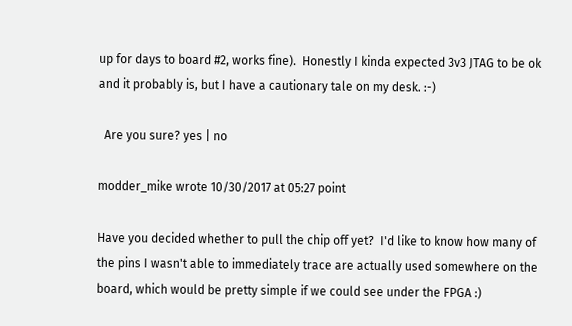up for days to board #2, works fine).  Honestly I kinda expected 3v3 JTAG to be ok and it probably is, but I have a cautionary tale on my desk. :-)

  Are you sure? yes | no

modder_mike wrote 10/30/2017 at 05:27 point

Have you decided whether to pull the chip off yet?  I'd like to know how many of the pins I wasn't able to immediately trace are actually used somewhere on the board, which would be pretty simple if we could see under the FPGA :)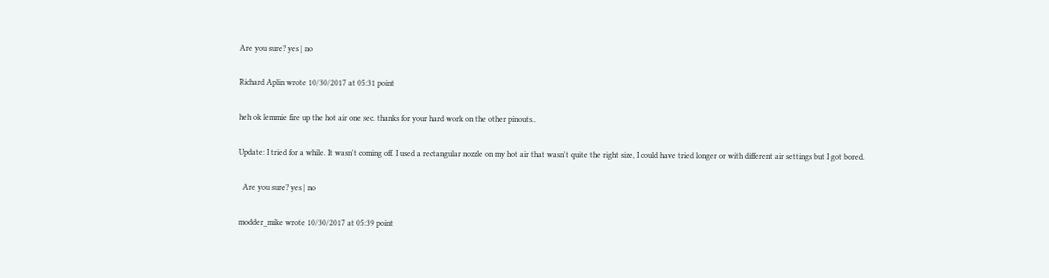Are you sure? yes | no

Richard Aplin wrote 10/30/2017 at 05:31 point

heh ok lemmie fire up the hot air one sec. thanks for your hard work on the other pinouts..

Update: I tried for a while. It wasn't coming off. I used a rectangular nozzle on my hot air that wasn't quite the right size, I could have tried longer or with different air settings but I got bored.

  Are you sure? yes | no

modder_mike wrote 10/30/2017 at 05:39 point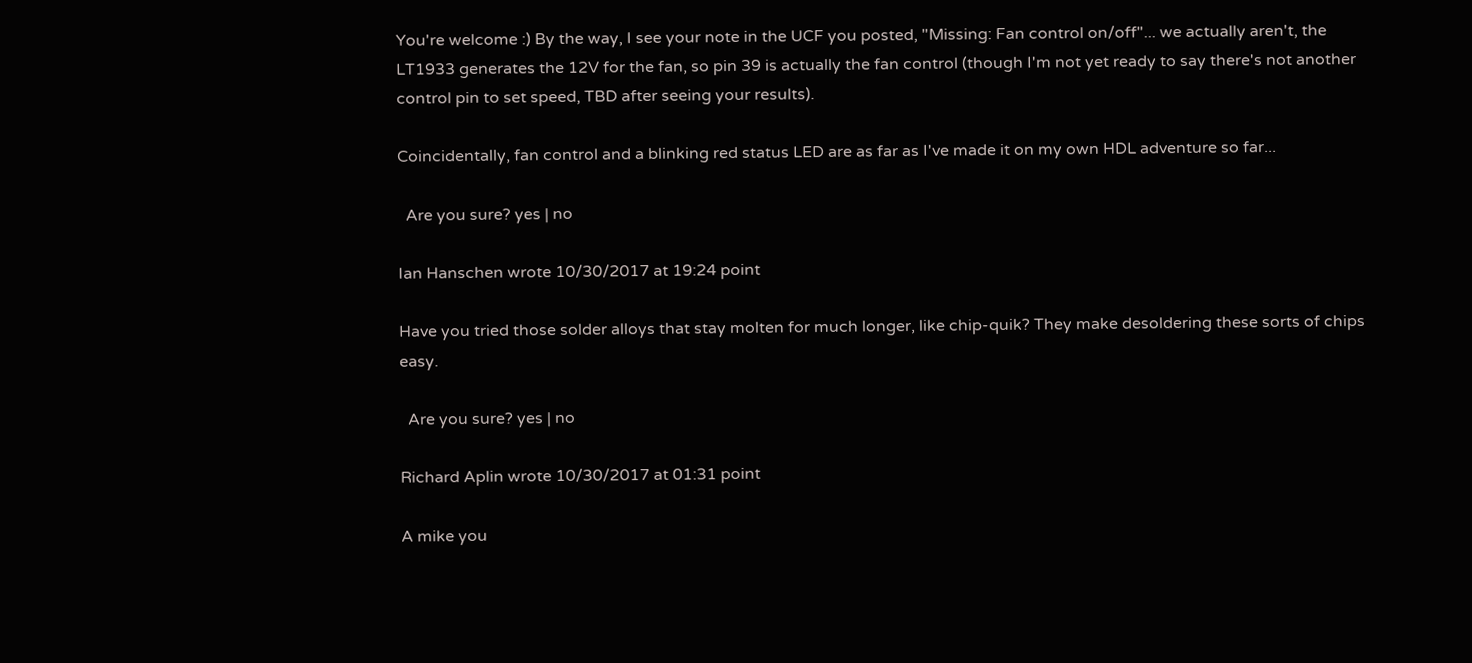You're welcome :) By the way, I see your note in the UCF you posted, "Missing: Fan control on/off"... we actually aren't, the LT1933 generates the 12V for the fan, so pin 39 is actually the fan control (though I'm not yet ready to say there's not another control pin to set speed, TBD after seeing your results).

Coincidentally, fan control and a blinking red status LED are as far as I've made it on my own HDL adventure so far...

  Are you sure? yes | no

Ian Hanschen wrote 10/30/2017 at 19:24 point

Have you tried those solder alloys that stay molten for much longer, like chip-quik? They make desoldering these sorts of chips easy.

  Are you sure? yes | no

Richard Aplin wrote 10/30/2017 at 01:31 point

A mike you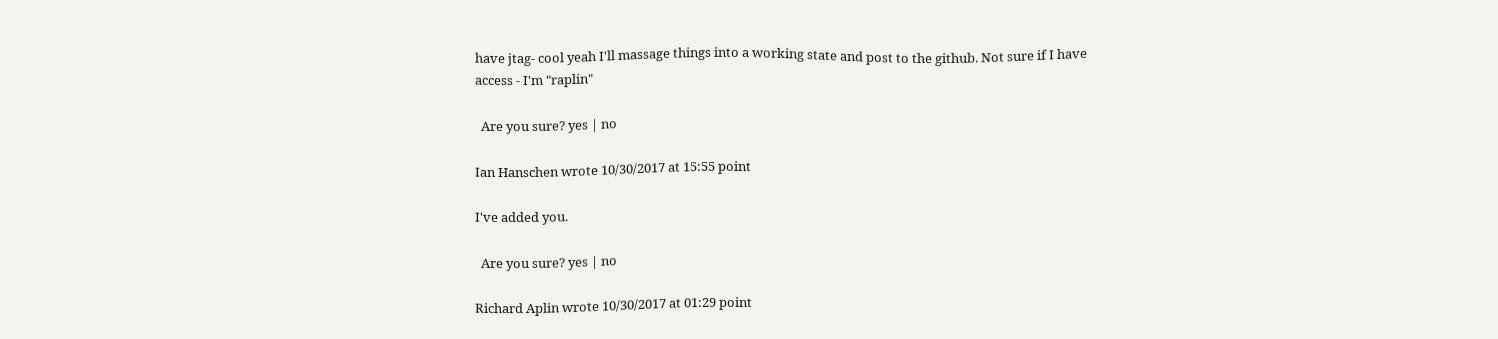have jtag- cool yeah I'll massage things into a working state and post to the github. Not sure if I have access - I'm "raplin"

  Are you sure? yes | no

Ian Hanschen wrote 10/30/2017 at 15:55 point

I've added you.

  Are you sure? yes | no

Richard Aplin wrote 10/30/2017 at 01:29 point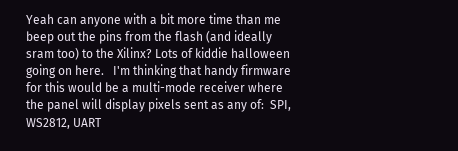Yeah can anyone with a bit more time than me beep out the pins from the flash (and ideally sram too) to the Xilinx? Lots of kiddie halloween going on here.   I'm thinking that handy firmware for this would be a multi-mode receiver where the panel will display pixels sent as any of:  SPI, WS2812, UART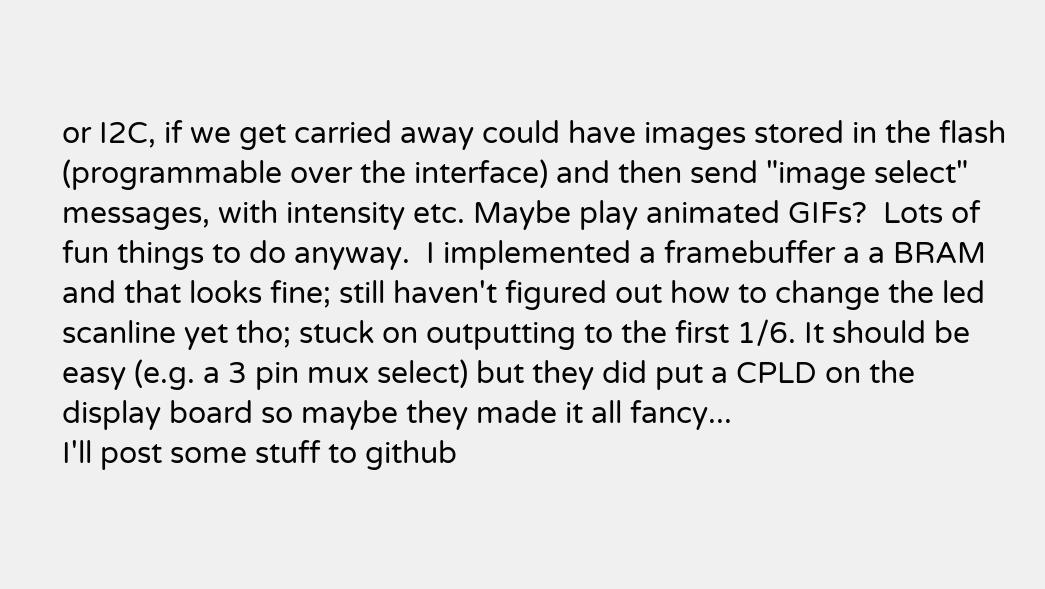or I2C, if we get carried away could have images stored in the flash (programmable over the interface) and then send "image select" messages, with intensity etc. Maybe play animated GIFs?  Lots of fun things to do anyway.  I implemented a framebuffer a a BRAM and that looks fine; still haven't figured out how to change the led scanline yet tho; stuck on outputting to the first 1/6. It should be easy (e.g. a 3 pin mux select) but they did put a CPLD on the display board so maybe they made it all fancy...
I'll post some stuff to github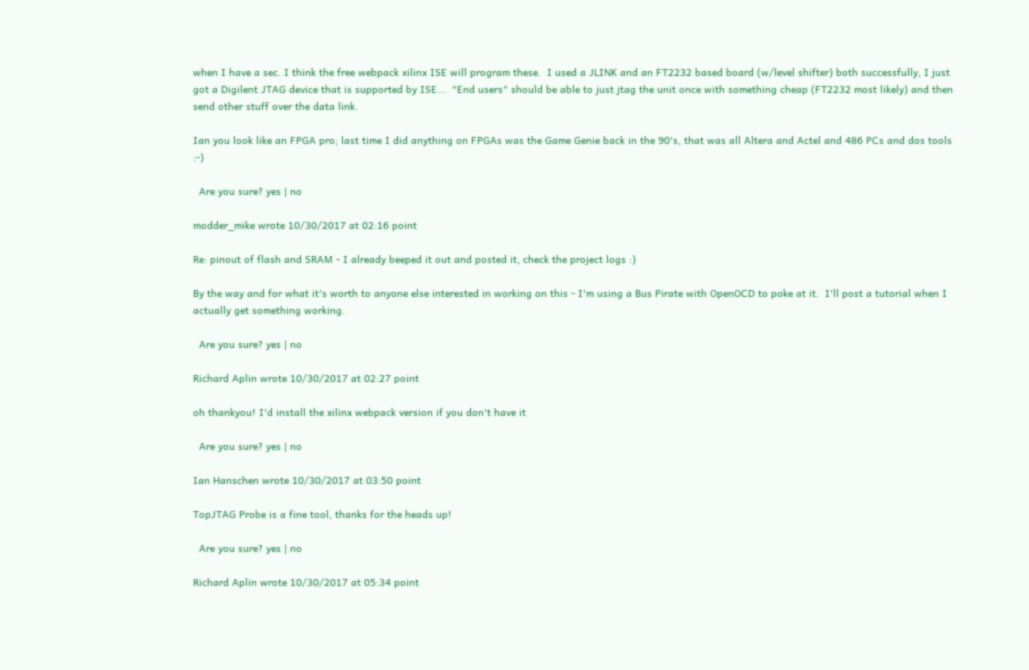when I have a sec. I think the free webpack xilinx ISE will program these.  I used a JLINK and an FT2232 based board (w/level shifter) both successfully, I just got a Digilent JTAG device that is supported by ISE...  "End users" should be able to just jtag the unit once with something cheap (FT2232 most likely) and then send other stuff over the data link.

Ian you look like an FPGA pro; last time I did anything on FPGAs was the Game Genie back in the 90's, that was all Altera and Actel and 486 PCs and dos tools :-)

  Are you sure? yes | no

modder_mike wrote 10/30/2017 at 02:16 point

Re: pinout of flash and SRAM - I already beeped it out and posted it, check the project logs :)

By the way and for what it's worth to anyone else interested in working on this - I'm using a Bus Pirate with OpenOCD to poke at it.  I'll post a tutorial when I actually get something working.

  Are you sure? yes | no

Richard Aplin wrote 10/30/2017 at 02:27 point

oh thankyou! I'd install the xilinx webpack version if you don't have it

  Are you sure? yes | no

Ian Hanschen wrote 10/30/2017 at 03:50 point

TopJTAG Probe is a fine tool, thanks for the heads up!

  Are you sure? yes | no

Richard Aplin wrote 10/30/2017 at 05:34 point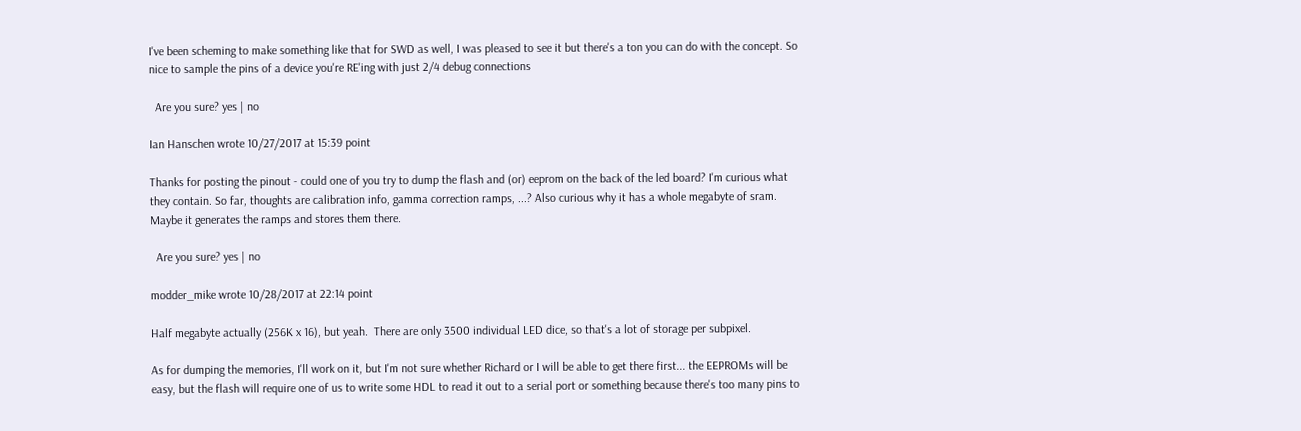I've been scheming to make something like that for SWD as well, I was pleased to see it but there's a ton you can do with the concept. So nice to sample the pins of a device you're RE'ing with just 2/4 debug connections

  Are you sure? yes | no

Ian Hanschen wrote 10/27/2017 at 15:39 point

Thanks for posting the pinout - could one of you try to dump the flash and (or) eeprom on the back of the led board? I'm curious what they contain. So far, thoughts are calibration info, gamma correction ramps, ...? Also curious why it has a whole megabyte of sram. Maybe it generates the ramps and stores them there.

  Are you sure? yes | no

modder_mike wrote 10/28/2017 at 22:14 point

Half megabyte actually (256K x 16), but yeah.  There are only 3500 individual LED dice, so that's a lot of storage per subpixel.

As for dumping the memories, I'll work on it, but I'm not sure whether Richard or I will be able to get there first... the EEPROMs will be easy, but the flash will require one of us to write some HDL to read it out to a serial port or something because there's too many pins to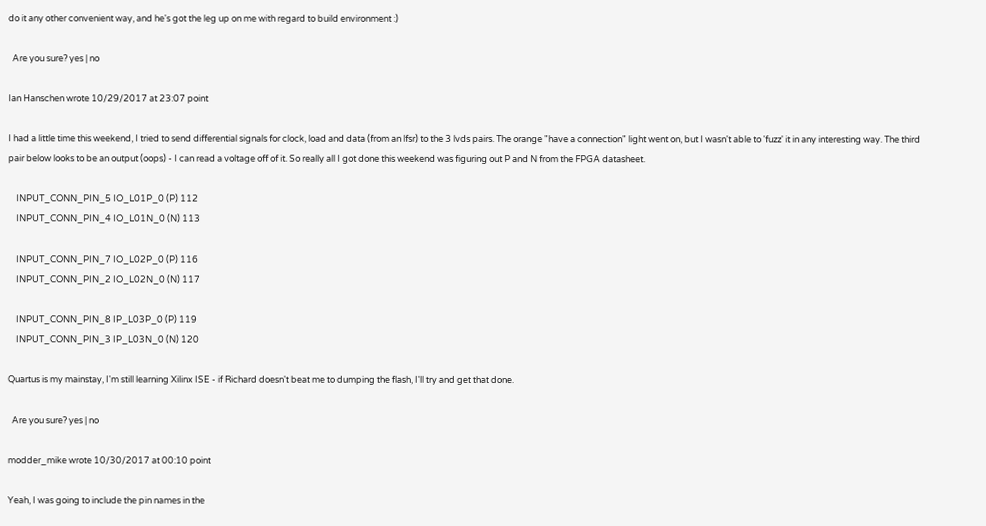do it any other convenient way, and he's got the leg up on me with regard to build environment :)

  Are you sure? yes | no

Ian Hanschen wrote 10/29/2017 at 23:07 point

I had a little time this weekend, I tried to send differential signals for clock, load and data (from an lfsr) to the 3 lvds pairs. The orange "have a connection" light went on, but I wasn't able to 'fuzz' it in any interesting way. The third pair below looks to be an output (oops) - I can read a voltage off of it. So really all I got done this weekend was figuring out P and N from the FPGA datasheet.

    INPUT_CONN_PIN_5 IO_L01P_0 (P) 112
    INPUT_CONN_PIN_4 IO_L01N_0 (N) 113

    INPUT_CONN_PIN_7 IO_L02P_0 (P) 116
    INPUT_CONN_PIN_2 IO_L02N_0 (N) 117

    INPUT_CONN_PIN_8 IP_L03P_0 (P) 119
    INPUT_CONN_PIN_3 IP_L03N_0 (N) 120

Quartus is my mainstay, I'm still learning Xilinx ISE - if Richard doesn't beat me to dumping the flash, I'll try and get that done.

  Are you sure? yes | no

modder_mike wrote 10/30/2017 at 00:10 point

Yeah, I was going to include the pin names in the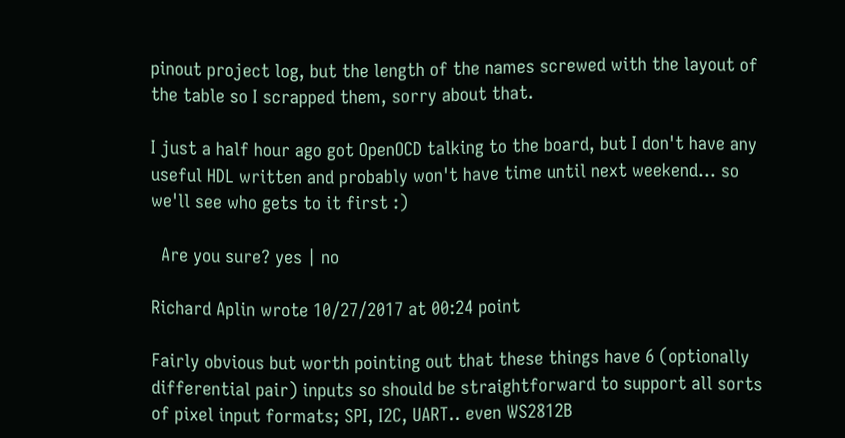pinout project log, but the length of the names screwed with the layout of the table so I scrapped them, sorry about that.

I just a half hour ago got OpenOCD talking to the board, but I don't have any useful HDL written and probably won't have time until next weekend... so we'll see who gets to it first :)

  Are you sure? yes | no

Richard Aplin wrote 10/27/2017 at 00:24 point

Fairly obvious but worth pointing out that these things have 6 (optionally differential pair) inputs so should be straightforward to support all sorts of pixel input formats; SPI, I2C, UART.. even WS2812B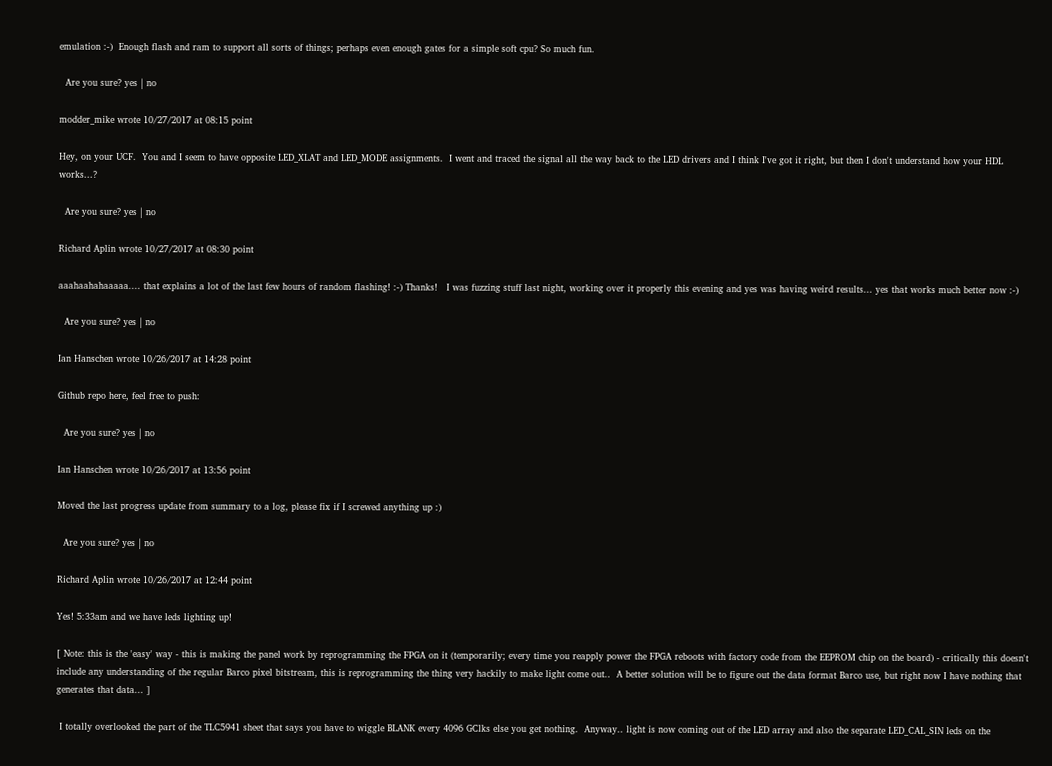emulation :-)  Enough flash and ram to support all sorts of things; perhaps even enough gates for a simple soft cpu? So much fun.

  Are you sure? yes | no

modder_mike wrote 10/27/2017 at 08:15 point

Hey, on your UCF.  You and I seem to have opposite LED_XLAT and LED_MODE assignments.  I went and traced the signal all the way back to the LED drivers and I think I've got it right, but then I don't understand how your HDL works...?

  Are you sure? yes | no

Richard Aplin wrote 10/27/2017 at 08:30 point

aaahaahahaaaaa.... that explains a lot of the last few hours of random flashing! :-) Thanks!   I was fuzzing stuff last night, working over it properly this evening and yes was having weird results... yes that works much better now :-)

  Are you sure? yes | no

Ian Hanschen wrote 10/26/2017 at 14:28 point

Github repo here, feel free to push:

  Are you sure? yes | no

Ian Hanschen wrote 10/26/2017 at 13:56 point

Moved the last progress update from summary to a log, please fix if I screwed anything up :)

  Are you sure? yes | no

Richard Aplin wrote 10/26/2017 at 12:44 point

Yes! 5:33am and we have leds lighting up!

[ Note: this is the 'easy' way - this is making the panel work by reprogramming the FPGA on it (temporarily; every time you reapply power the FPGA reboots with factory code from the EEPROM chip on the board) - critically this doesn't include any understanding of the regular Barco pixel bitstream, this is reprogramming the thing very hackily to make light come out..  A better solution will be to figure out the data format Barco use, but right now I have nothing that generates that data... ]

 I totally overlooked the part of the TLC5941 sheet that says you have to wiggle BLANK every 4096 GClks else you get nothing.  Anyway.. light is now coming out of the LED array and also the separate LED_CAL_SIN leds on the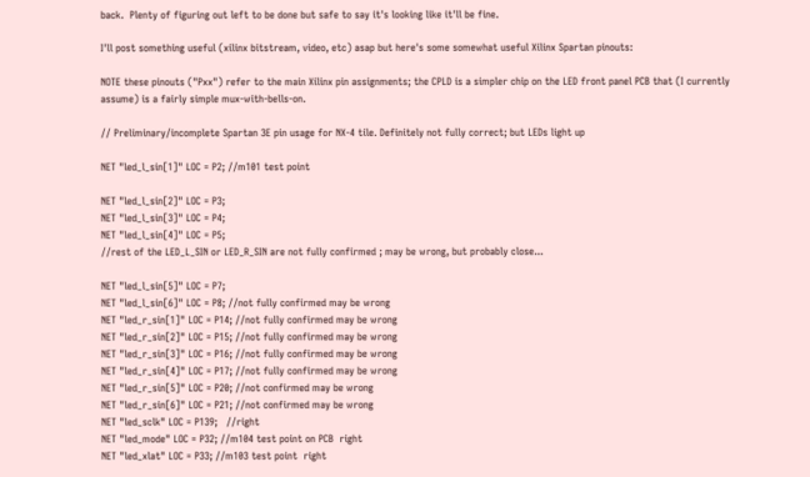back.  Plenty of figuring out left to be done but safe to say it's looking like it'll be fine.

I'll post something useful (xilinx bitstream, video, etc) asap but here's some somewhat useful Xilinx Spartan pinouts:

NOTE these pinouts ("Pxx") refer to the main Xilinx pin assignments; the CPLD is a simpler chip on the LED front panel PCB that (I currently assume) is a fairly simple mux-with-bells-on.

// Preliminary/incomplete Spartan 3E pin usage for NX-4 tile. Definitely not fully correct; but LEDs light up

NET "led_l_sin[1]" LOC = P2; //m101 test point

NET "led_l_sin[2]" LOC = P3;
NET "led_l_sin[3]" LOC = P4;
NET "led_l_sin[4]" LOC = P5;
//rest of the LED_L_SIN or LED_R_SIN are not fully confirmed ; may be wrong, but probably close...

NET "led_l_sin[5]" LOC = P7;
NET "led_l_sin[6]" LOC = P8; //not fully confirmed may be wrong
NET "led_r_sin[1]" LOC = P14; //not fully confirmed may be wrong
NET "led_r_sin[2]" LOC = P15; //not fully confirmed may be wrong
NET "led_r_sin[3]" LOC = P16; //not fully confirmed may be wrong
NET "led_r_sin[4]" LOC = P17; //not fully confirmed may be wrong
NET "led_r_sin[5]" LOC = P20; //not confirmed may be wrong
NET "led_r_sin[6]" LOC = P21; //not confirmed may be wrong
NET "led_sclk" LOC = P139;   //right
NET "led_mode" LOC = P32; //m104 test point on PCB  right
NET "led_xlat" LOC = P33; //m103 test point  right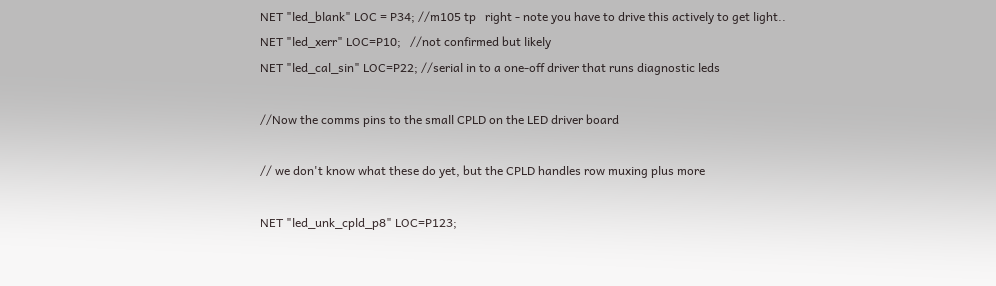NET "led_blank" LOC = P34; //m105 tp   right - note you have to drive this actively to get light..
NET "led_xerr" LOC=P10;   //not confirmed but likely
NET "led_cal_sin" LOC=P22; //serial in to a one-off driver that runs diagnostic leds

//Now the comms pins to the small CPLD on the LED driver board

// we don't know what these do yet, but the CPLD handles row muxing plus more

NET "led_unk_cpld_p8" LOC=P123;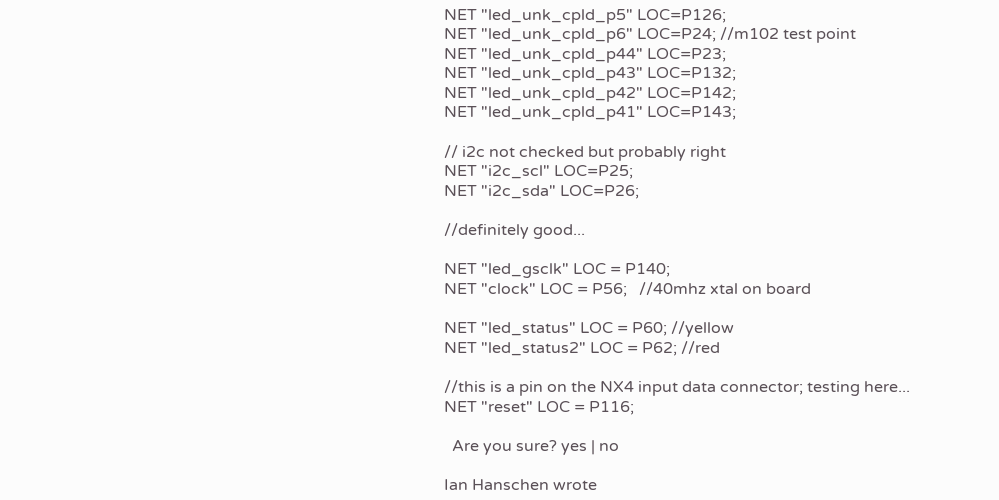NET "led_unk_cpld_p5" LOC=P126;
NET "led_unk_cpld_p6" LOC=P24; //m102 test point
NET "led_unk_cpld_p44" LOC=P23;
NET "led_unk_cpld_p43" LOC=P132;
NET "led_unk_cpld_p42" LOC=P142;
NET "led_unk_cpld_p41" LOC=P143;

// i2c not checked but probably right
NET "i2c_scl" LOC=P25;
NET "i2c_sda" LOC=P26;

//definitely good...

NET "led_gsclk" LOC = P140;
NET "clock" LOC = P56;   //40mhz xtal on board

NET "led_status" LOC = P60; //yellow
NET "led_status2" LOC = P62; //red

//this is a pin on the NX4 input data connector; testing here...
NET "reset" LOC = P116;

  Are you sure? yes | no

Ian Hanschen wrote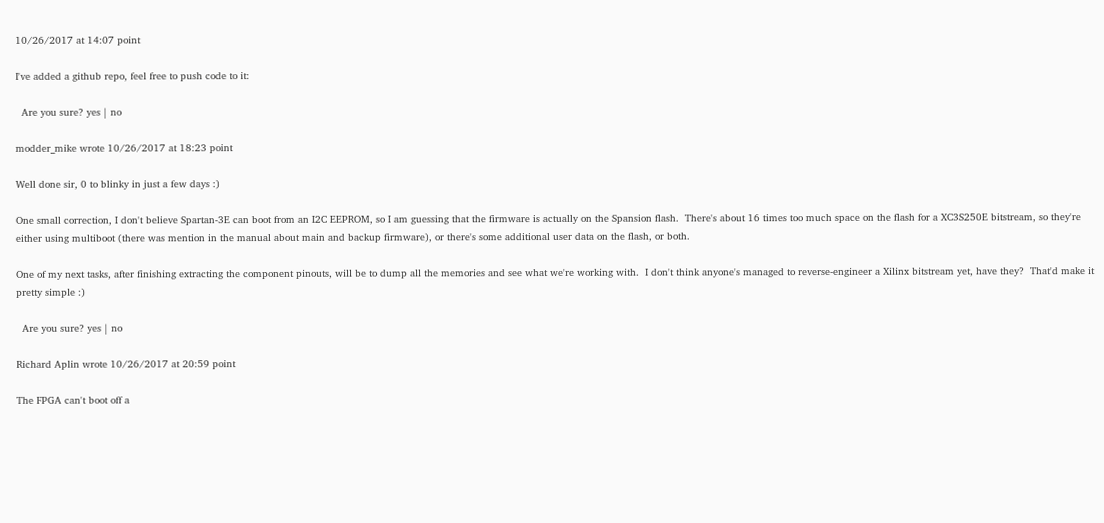10/26/2017 at 14:07 point

I've added a github repo, feel free to push code to it:

  Are you sure? yes | no

modder_mike wrote 10/26/2017 at 18:23 point

Well done sir, 0 to blinky in just a few days :)

One small correction, I don't believe Spartan-3E can boot from an I2C EEPROM, so I am guessing that the firmware is actually on the Spansion flash.  There's about 16 times too much space on the flash for a XC3S250E bitstream, so they're either using multiboot (there was mention in the manual about main and backup firmware), or there's some additional user data on the flash, or both.

One of my next tasks, after finishing extracting the component pinouts, will be to dump all the memories and see what we're working with.  I don't think anyone's managed to reverse-engineer a Xilinx bitstream yet, have they?  That'd make it pretty simple :)

  Are you sure? yes | no

Richard Aplin wrote 10/26/2017 at 20:59 point

The FPGA can't boot off a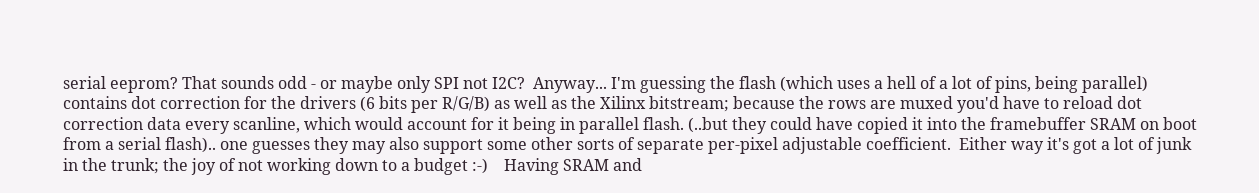serial eeprom? That sounds odd - or maybe only SPI not I2C?  Anyway... I'm guessing the flash (which uses a hell of a lot of pins, being parallel) contains dot correction for the drivers (6 bits per R/G/B) as well as the Xilinx bitstream; because the rows are muxed you'd have to reload dot correction data every scanline, which would account for it being in parallel flash. (..but they could have copied it into the framebuffer SRAM on boot from a serial flash).. one guesses they may also support some other sorts of separate per-pixel adjustable coefficient.  Either way it's got a lot of junk in the trunk; the joy of not working down to a budget :-)    Having SRAM and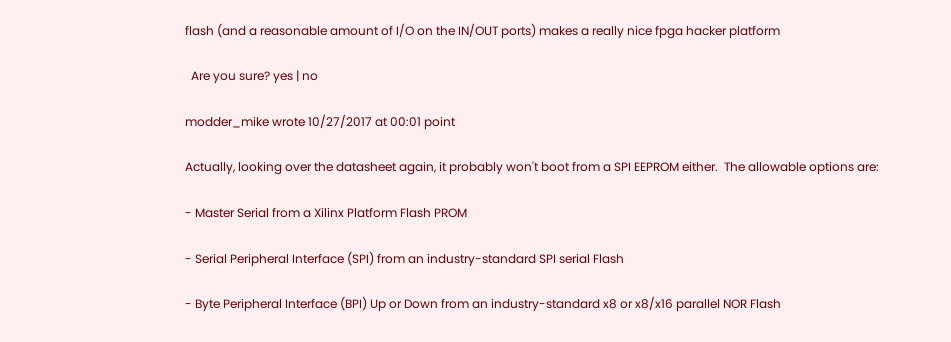flash (and a reasonable amount of I/O on the IN/OUT ports) makes a really nice fpga hacker platform

  Are you sure? yes | no

modder_mike wrote 10/27/2017 at 00:01 point

Actually, looking over the datasheet again, it probably won't boot from a SPI EEPROM either.  The allowable options are:

- Master Serial from a Xilinx Platform Flash PROM

- Serial Peripheral Interface (SPI) from an industry-standard SPI serial Flash

- Byte Peripheral Interface (BPI) Up or Down from an industry-standard x8 or x8/x16 parallel NOR Flash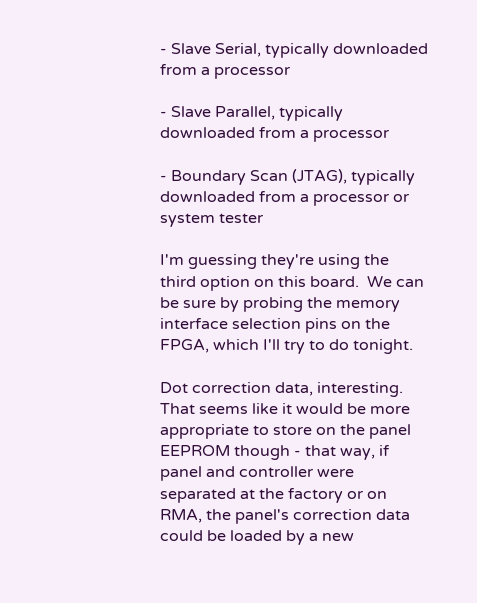- Slave Serial, typically downloaded from a processor

- Slave Parallel, typically downloaded from a processor

- Boundary Scan (JTAG), typically downloaded from a processor or system tester

I'm guessing they're using the third option on this board.  We can be sure by probing the memory interface selection pins on the FPGA, which I'll try to do tonight.

Dot correction data, interesting.  That seems like it would be more appropriate to store on the panel EEPROM though - that way, if panel and controller were separated at the factory or on RMA, the panel's correction data could be loaded by a new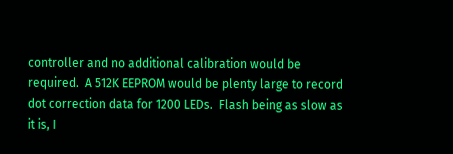controller and no additional calibration would be required.  A 512K EEPROM would be plenty large to record dot correction data for 1200 LEDs.  Flash being as slow as it is, I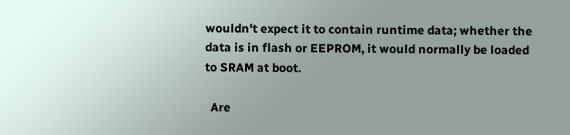wouldn't expect it to contain runtime data; whether the data is in flash or EEPROM, it would normally be loaded to SRAM at boot.

  Are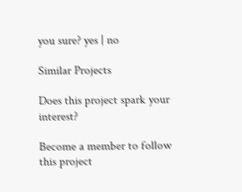you sure? yes | no

Similar Projects

Does this project spark your interest?

Become a member to follow this project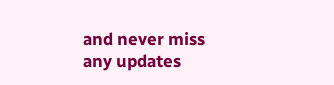and never miss any updates